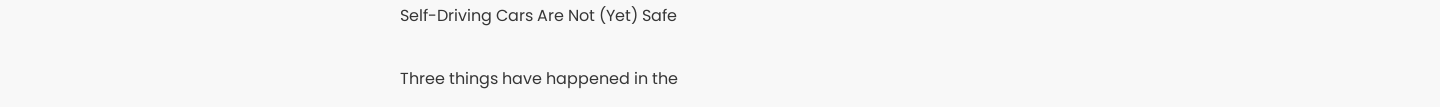Self-Driving Cars Are Not (Yet) Safe

Three things have happened in the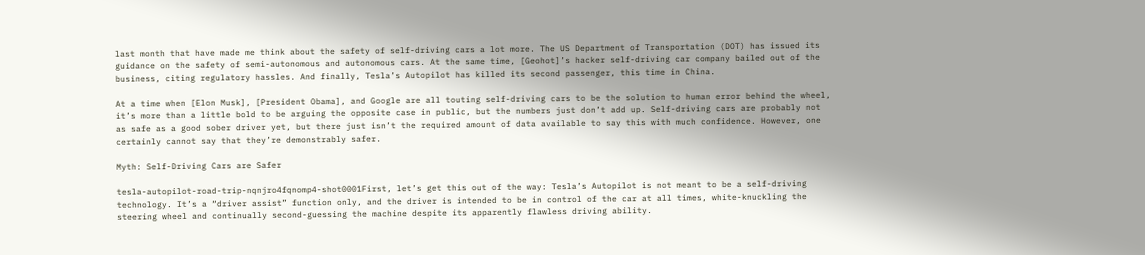last month that have made me think about the safety of self-driving cars a lot more. The US Department of Transportation (DOT) has issued its guidance on the safety of semi-autonomous and autonomous cars. At the same time, [Geohot]’s hacker self-driving car company bailed out of the business, citing regulatory hassles. And finally, Tesla’s Autopilot has killed its second passenger, this time in China.

At a time when [Elon Musk], [President Obama], and Google are all touting self-driving cars to be the solution to human error behind the wheel, it’s more than a little bold to be arguing the opposite case in public, but the numbers just don’t add up. Self-driving cars are probably not as safe as a good sober driver yet, but there just isn’t the required amount of data available to say this with much confidence. However, one certainly cannot say that they’re demonstrably safer.

Myth: Self-Driving Cars are Safer

tesla-autopilot-road-trip-nqnjro4fqnomp4-shot0001First, let’s get this out of the way: Tesla’s Autopilot is not meant to be a self-driving technology. It’s a “driver assist” function only, and the driver is intended to be in control of the car at all times, white-knuckling the steering wheel and continually second-guessing the machine despite its apparently flawless driving ability.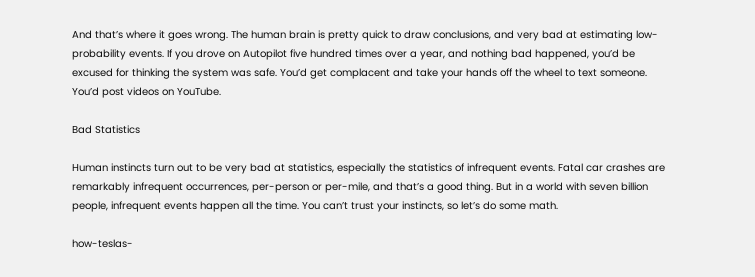And that’s where it goes wrong. The human brain is pretty quick to draw conclusions, and very bad at estimating low-probability events. If you drove on Autopilot five hundred times over a year, and nothing bad happened, you’d be excused for thinking the system was safe. You’d get complacent and take your hands off the wheel to text someone. You’d post videos on YouTube.

Bad Statistics

Human instincts turn out to be very bad at statistics, especially the statistics of infrequent events. Fatal car crashes are remarkably infrequent occurrences, per-person or per-mile, and that’s a good thing. But in a world with seven billion people, infrequent events happen all the time. You can’t trust your instincts, so let’s do some math.

how-teslas-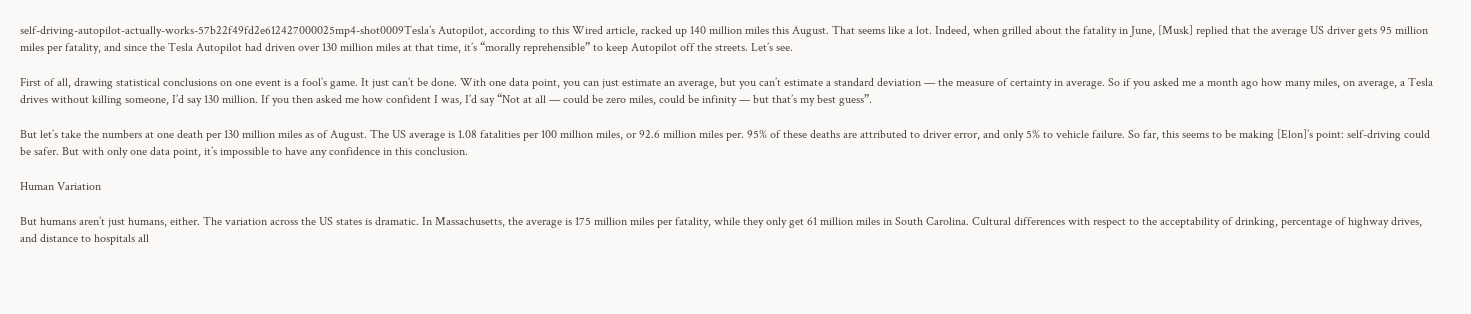self-driving-autopilot-actually-works-57b22f49fd2e612427000025mp4-shot0009Tesla’s Autopilot, according to this Wired article, racked up 140 million miles this August. That seems like a lot. Indeed, when grilled about the fatality in June, [Musk] replied that the average US driver gets 95 million miles per fatality, and since the Tesla Autopilot had driven over 130 million miles at that time, it’s “morally reprehensible” to keep Autopilot off the streets. Let’s see.

First of all, drawing statistical conclusions on one event is a fool’s game. It just can’t be done. With one data point, you can just estimate an average, but you can’t estimate a standard deviation — the measure of certainty in average. So if you asked me a month ago how many miles, on average, a Tesla drives without killing someone, I’d say 130 million. If you then asked me how confident I was, I’d say “Not at all — could be zero miles, could be infinity — but that’s my best guess”.

But let’s take the numbers at one death per 130 million miles as of August. The US average is 1.08 fatalities per 100 million miles, or 92.6 million miles per. 95% of these deaths are attributed to driver error, and only 5% to vehicle failure. So far, this seems to be making [Elon]’s point: self-driving could be safer. But with only one data point, it’s impossible to have any confidence in this conclusion.

Human Variation

But humans aren’t just humans, either. The variation across the US states is dramatic. In Massachusetts, the average is 175 million miles per fatality, while they only get 61 million miles in South Carolina. Cultural differences with respect to the acceptability of drinking, percentage of highway drives, and distance to hospitals all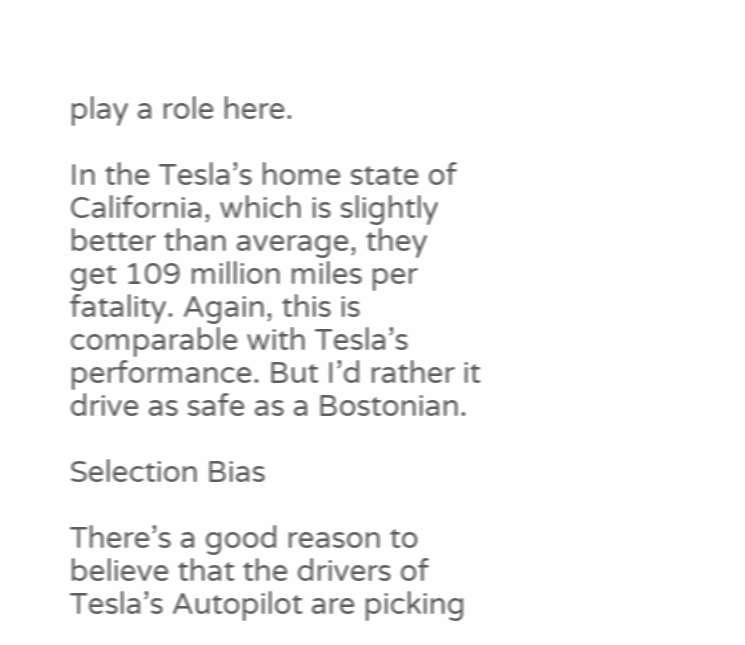play a role here.

In the Tesla’s home state of California, which is slightly better than average, they get 109 million miles per fatality. Again, this is comparable with Tesla’s performance. But I’d rather it drive as safe as a Bostonian.

Selection Bias

There’s a good reason to believe that the drivers of Tesla’s Autopilot are picking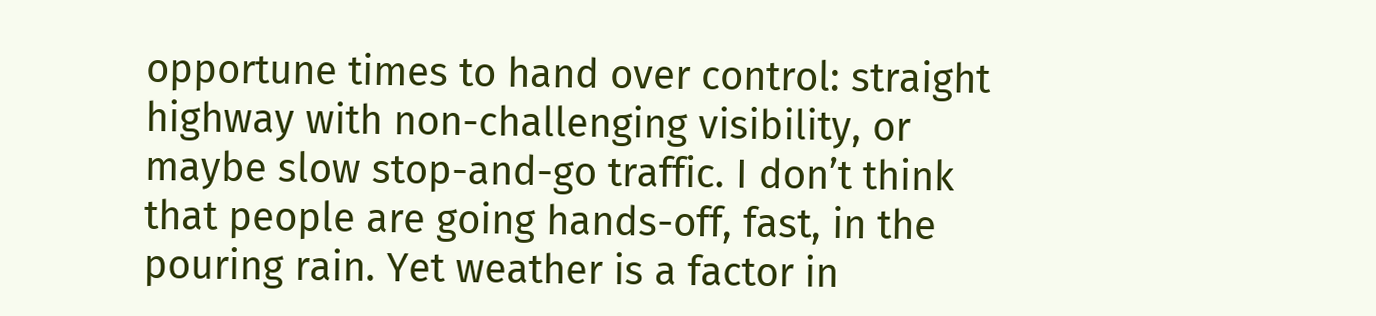opportune times to hand over control: straight highway with non-challenging visibility, or maybe slow stop-and-go traffic. I don’t think that people are going hands-off, fast, in the pouring rain. Yet weather is a factor in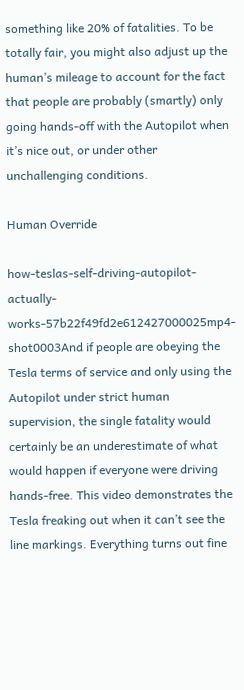something like 20% of fatalities. To be totally fair, you might also adjust up the human’s mileage to account for the fact that people are probably (smartly) only going hands-off with the Autopilot when it’s nice out, or under other unchallenging conditions.

Human Override

how-teslas-self-driving-autopilot-actually-works-57b22f49fd2e612427000025mp4-shot0003And if people are obeying the Tesla terms of service and only using the Autopilot under strict human supervision, the single fatality would certainly be an underestimate of what would happen if everyone were driving hands-free. This video demonstrates the Tesla freaking out when it can’t see the line markings. Everything turns out fine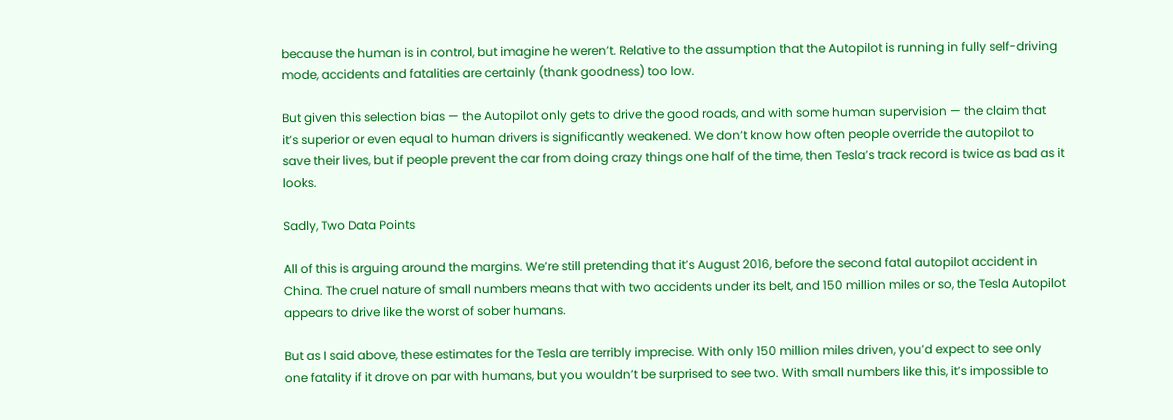because the human is in control, but imagine he weren’t. Relative to the assumption that the Autopilot is running in fully self-driving mode, accidents and fatalities are certainly (thank goodness) too low.

But given this selection bias — the Autopilot only gets to drive the good roads, and with some human supervision — the claim that it’s superior or even equal to human drivers is significantly weakened. We don’t know how often people override the autopilot to save their lives, but if people prevent the car from doing crazy things one half of the time, then Tesla’s track record is twice as bad as it looks.

Sadly, Two Data Points

All of this is arguing around the margins. We’re still pretending that it’s August 2016, before the second fatal autopilot accident in China. The cruel nature of small numbers means that with two accidents under its belt, and 150 million miles or so, the Tesla Autopilot appears to drive like the worst of sober humans.

But as I said above, these estimates for the Tesla are terribly imprecise. With only 150 million miles driven, you’d expect to see only one fatality if it drove on par with humans, but you wouldn’t be surprised to see two. With small numbers like this, it’s impossible to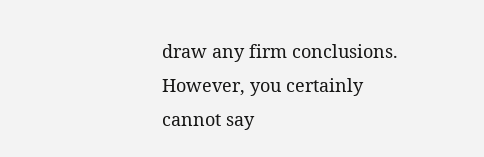draw any firm conclusions. However, you certainly cannot say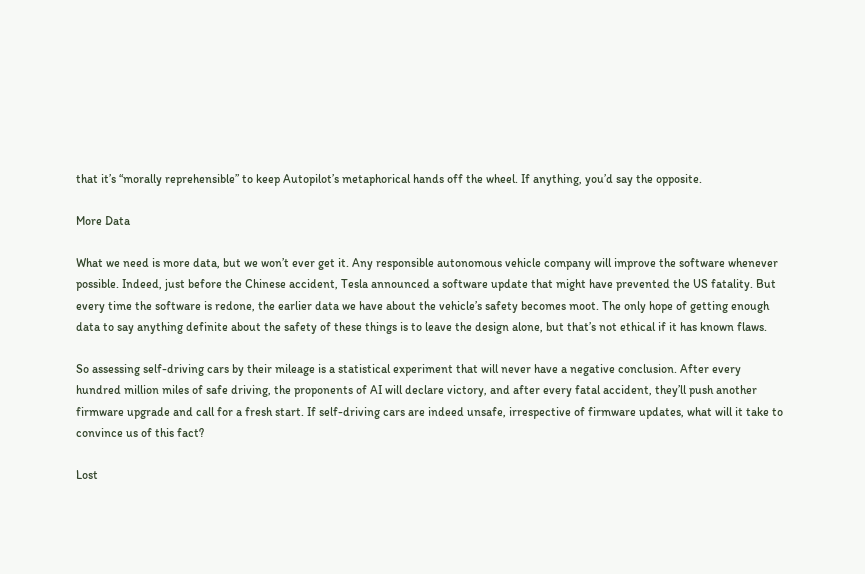that it’s “morally reprehensible” to keep Autopilot’s metaphorical hands off the wheel. If anything, you’d say the opposite.

More Data

What we need is more data, but we won’t ever get it. Any responsible autonomous vehicle company will improve the software whenever possible. Indeed, just before the Chinese accident, Tesla announced a software update that might have prevented the US fatality. But every time the software is redone, the earlier data we have about the vehicle’s safety becomes moot. The only hope of getting enough data to say anything definite about the safety of these things is to leave the design alone, but that’s not ethical if it has known flaws.

So assessing self-driving cars by their mileage is a statistical experiment that will never have a negative conclusion. After every hundred million miles of safe driving, the proponents of AI will declare victory, and after every fatal accident, they’ll push another firmware upgrade and call for a fresh start. If self-driving cars are indeed unsafe, irrespective of firmware updates, what will it take to convince us of this fact?

Lost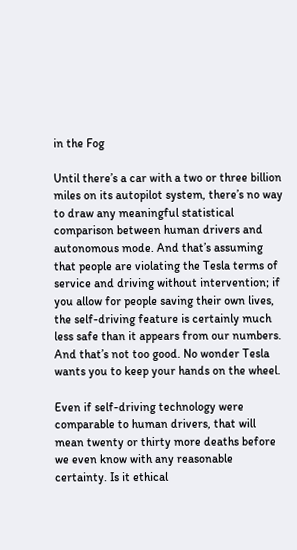in the Fog

Until there’s a car with a two or three billion miles on its autopilot system, there’s no way to draw any meaningful statistical comparison between human drivers and autonomous mode. And that’s assuming that people are violating the Tesla terms of service and driving without intervention; if you allow for people saving their own lives, the self-driving feature is certainly much less safe than it appears from our numbers. And that’s not too good. No wonder Tesla wants you to keep your hands on the wheel.

Even if self-driving technology were comparable to human drivers, that will mean twenty or thirty more deaths before we even know with any reasonable certainty. Is it ethical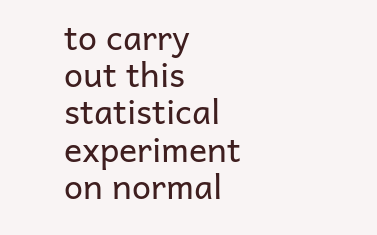to carry out this statistical experiment on normal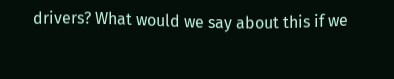drivers? What would we say about this if we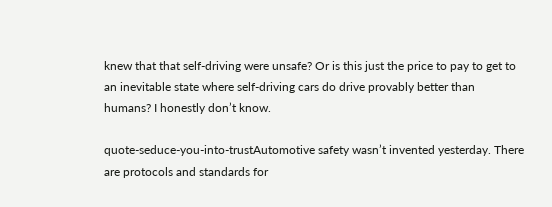knew that that self-driving were unsafe? Or is this just the price to pay to get to an inevitable state where self-driving cars do drive provably better than humans? I honestly don’t know.

quote-seduce-you-into-trustAutomotive safety wasn’t invented yesterday. There are protocols and standards for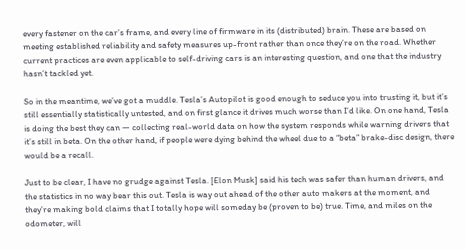every fastener on the car’s frame, and every line of firmware in its (distributed) brain. These are based on meeting established reliability and safety measures up-front rather than once they’re on the road. Whether current practices are even applicable to self-driving cars is an interesting question, and one that the industry hasn’t tackled yet.

So in the meantime, we’ve got a muddle. Tesla’s Autopilot is good enough to seduce you into trusting it, but it’s still essentially statistically untested, and on first glance it drives much worse than I’d like. On one hand, Tesla is doing the best they can — collecting real-world data on how the system responds while warning drivers that it’s still in beta. On the other hand, if people were dying behind the wheel due to a “beta” brake-disc design, there would be a recall.

Just to be clear, I have no grudge against Tesla. [Elon Musk] said his tech was safer than human drivers, and the statistics in no way bear this out. Tesla is way out ahead of the other auto makers at the moment, and they’re making bold claims that I totally hope will someday be (proven to be) true. Time, and miles on the odometer, will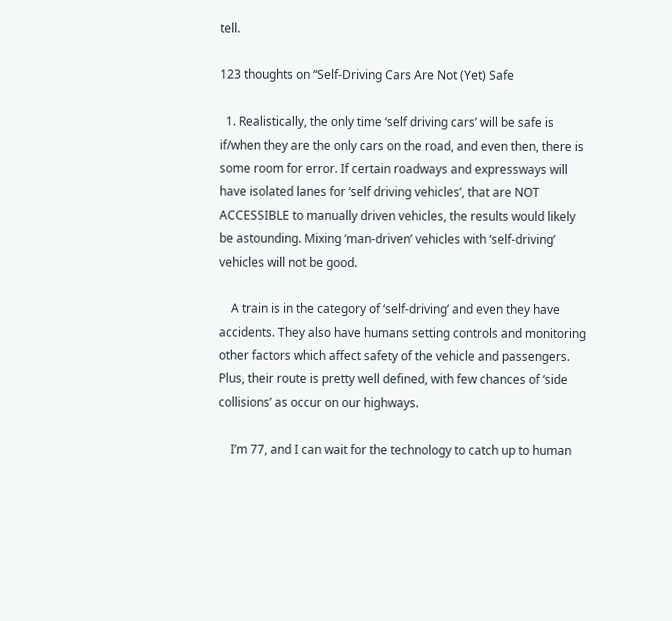tell.

123 thoughts on “Self-Driving Cars Are Not (Yet) Safe

  1. Realistically, the only time ‘self driving cars’ will be safe is if/when they are the only cars on the road, and even then, there is some room for error. If certain roadways and expressways will have isolated lanes for ‘self driving vehicles’, that are NOT ACCESSIBLE to manually driven vehicles, the results would likely be astounding. Mixing ‘man-driven’ vehicles with ‘self-driving’ vehicles will not be good.

    A train is in the category of ‘self-driving’ and even they have accidents. They also have humans setting controls and monitoring other factors which affect safety of the vehicle and passengers. Plus, their route is pretty well defined, with few chances of ‘side collisions’ as occur on our highways.

    I’m 77, and I can wait for the technology to catch up to human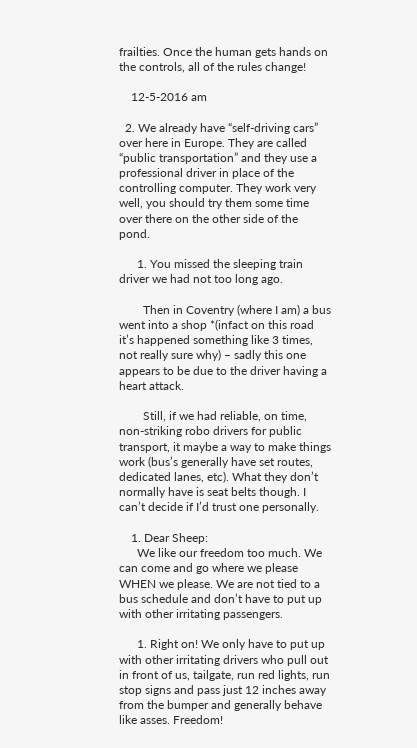frailties. Once the human gets hands on the controls, all of the rules change!

    12-5-2016 am

  2. We already have “self-driving cars” over here in Europe. They are called “public transportation” and they use a professional driver in place of the controlling computer. They work very well, you should try them some time over there on the other side of the pond.

      1. You missed the sleeping train driver we had not too long ago.

        Then in Coventry (where I am) a bus went into a shop *(infact on this road it’s happened something like 3 times, not really sure why) – sadly this one appears to be due to the driver having a heart attack.

        Still, if we had reliable, on time, non-striking robo drivers for public transport, it maybe a way to make things work (bus’s generally have set routes, dedicated lanes, etc). What they don’t normally have is seat belts though. I can’t decide if I’d trust one personally.

    1. Dear Sheep:
      We like our freedom too much. We can come and go where we please WHEN we please. We are not tied to a bus schedule and don’t have to put up with other irritating passengers.

      1. Right on! We only have to put up with other irritating drivers who pull out in front of us, tailgate, run red lights, run stop signs and pass just 12 inches away from the bumper and generally behave like asses. Freedom!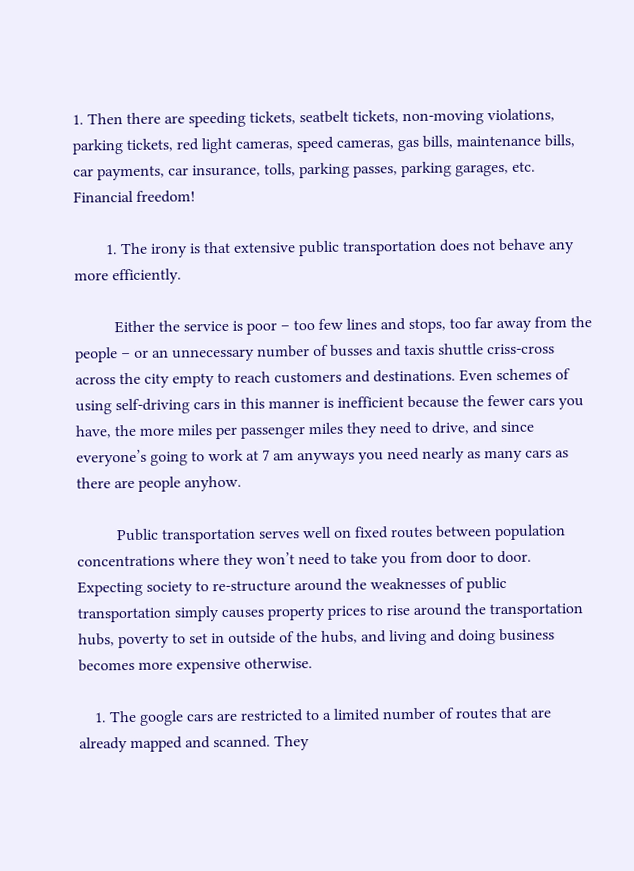1. Then there are speeding tickets, seatbelt tickets, non-moving violations, parking tickets, red light cameras, speed cameras, gas bills, maintenance bills, car payments, car insurance, tolls, parking passes, parking garages, etc. Financial freedom!

        1. The irony is that extensive public transportation does not behave any more efficiently.

          Either the service is poor – too few lines and stops, too far away from the people – or an unnecessary number of busses and taxis shuttle criss-cross across the city empty to reach customers and destinations. Even schemes of using self-driving cars in this manner is inefficient because the fewer cars you have, the more miles per passenger miles they need to drive, and since everyone’s going to work at 7 am anyways you need nearly as many cars as there are people anyhow.

          Public transportation serves well on fixed routes between population concentrations where they won’t need to take you from door to door. Expecting society to re-structure around the weaknesses of public transportation simply causes property prices to rise around the transportation hubs, poverty to set in outside of the hubs, and living and doing business becomes more expensive otherwise.

    1. The google cars are restricted to a limited number of routes that are already mapped and scanned. They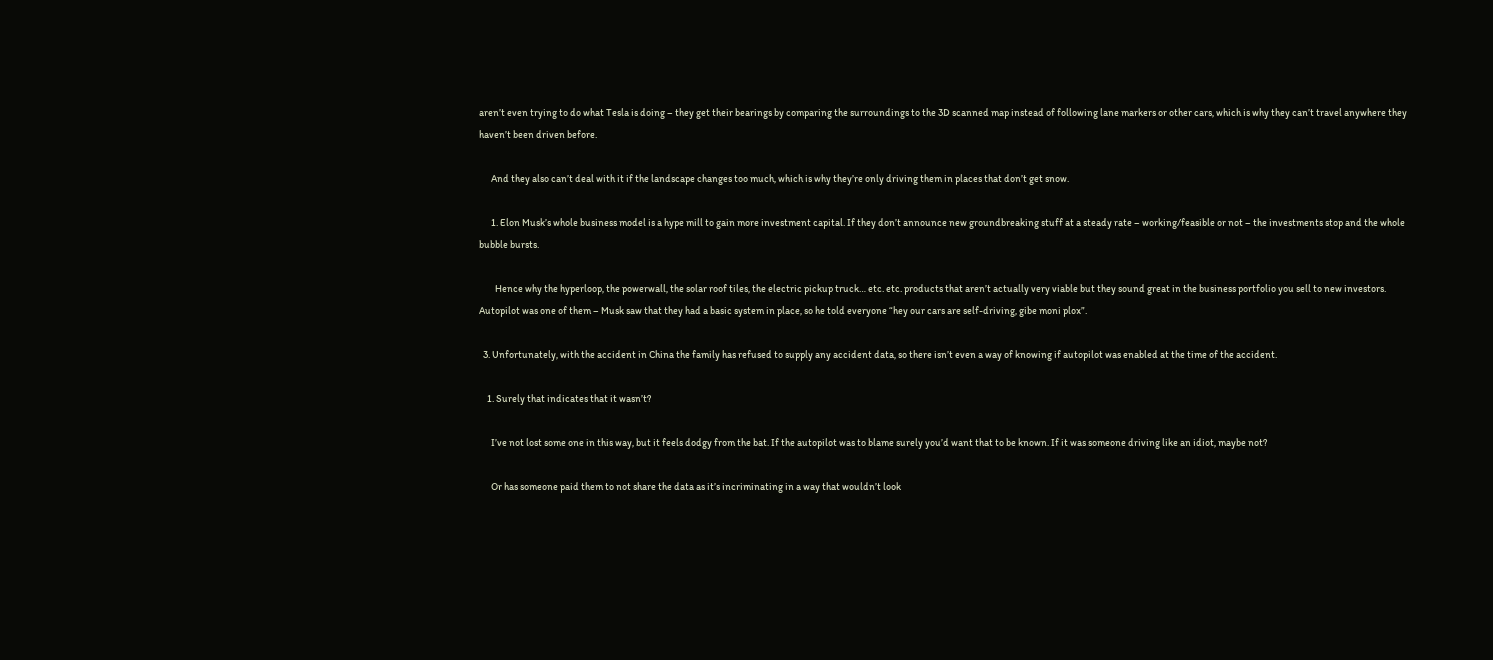aren’t even trying to do what Tesla is doing – they get their bearings by comparing the surroundings to the 3D scanned map instead of following lane markers or other cars, which is why they can’t travel anywhere they haven’t been driven before.

      And they also can’t deal with it if the landscape changes too much, which is why they’re only driving them in places that don’t get snow.

      1. Elon Musk’s whole business model is a hype mill to gain more investment capital. If they don’t announce new groundbreaking stuff at a steady rate – working/feasible or not – the investments stop and the whole bubble bursts.

        Hence why the hyperloop, the powerwall, the solar roof tiles, the electric pickup truck… etc. etc. products that aren’t actually very viable but they sound great in the business portfolio you sell to new investors. Autopilot was one of them – Musk saw that they had a basic system in place, so he told everyone “hey our cars are self-driving, gibe moni plox”.

  3. Unfortunately, with the accident in China the family has refused to supply any accident data, so there isn’t even a way of knowing if autopilot was enabled at the time of the accident.

    1. Surely that indicates that it wasn’t?

      I’ve not lost some one in this way, but it feels dodgy from the bat. If the autopilot was to blame surely you’d want that to be known. If it was someone driving like an idiot, maybe not?

      Or has someone paid them to not share the data as it’s incriminating in a way that wouldn’t look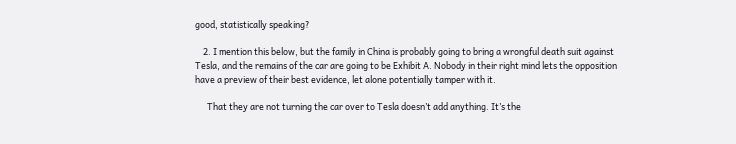good, statistically speaking?

    2. I mention this below, but the family in China is probably going to bring a wrongful death suit against Tesla, and the remains of the car are going to be Exhibit A. Nobody in their right mind lets the opposition have a preview of their best evidence, let alone potentially tamper with it.

      That they are not turning the car over to Tesla doesn’t add anything. It’s the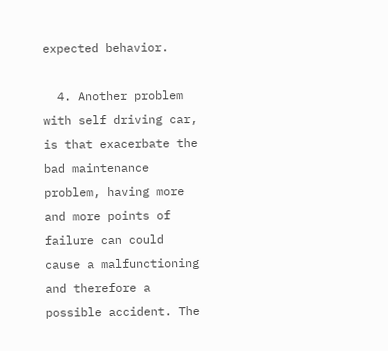expected behavior.

  4. Another problem with self driving car, is that exacerbate the bad maintenance problem, having more and more points of failure can could cause a malfunctioning and therefore a possible accident. The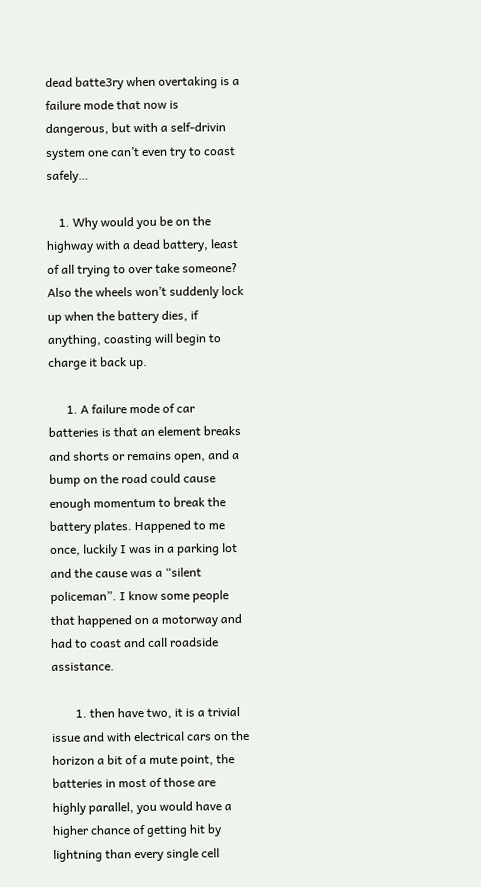dead batte3ry when overtaking is a failure mode that now is dangerous, but with a self-drivin system one can’t even try to coast safely…

    1. Why would you be on the highway with a dead battery, least of all trying to over take someone? Also the wheels won’t suddenly lock up when the battery dies, if anything, coasting will begin to charge it back up.

      1. A failure mode of car batteries is that an element breaks and shorts or remains open, and a bump on the road could cause enough momentum to break the battery plates. Happened to me once, luckily I was in a parking lot and the cause was a “silent policeman”. I know some people that happened on a motorway and had to coast and call roadside assistance.

        1. then have two, it is a trivial issue and with electrical cars on the horizon a bit of a mute point, the batteries in most of those are highly parallel, you would have a higher chance of getting hit by lightning than every single cell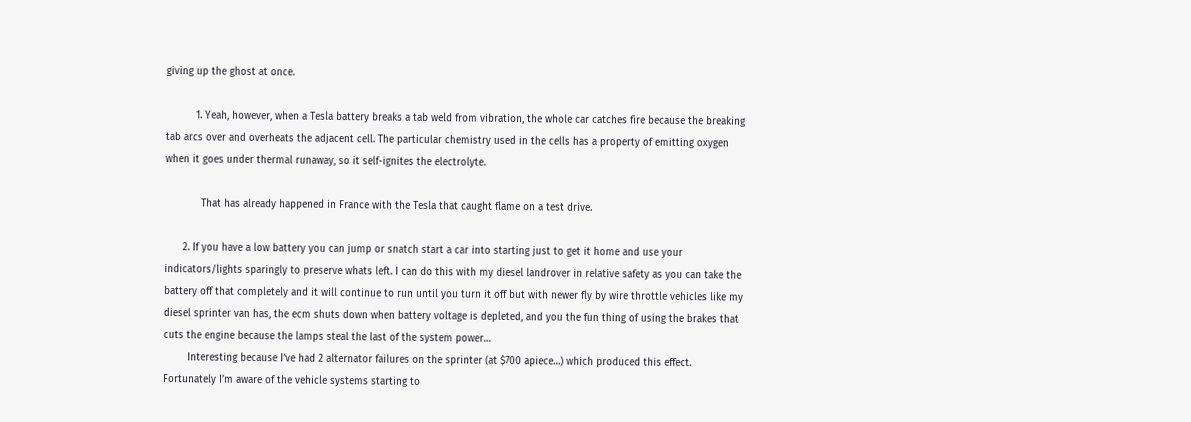giving up the ghost at once.

          1. Yeah, however, when a Tesla battery breaks a tab weld from vibration, the whole car catches fire because the breaking tab arcs over and overheats the adjacent cell. The particular chemistry used in the cells has a property of emitting oxygen when it goes under thermal runaway, so it self-ignites the electrolyte.

            That has already happened in France with the Tesla that caught flame on a test drive.

      2. If you have a low battery you can jump or snatch start a car into starting just to get it home and use your indicators/lights sparingly to preserve whats left. I can do this with my diesel landrover in relative safety as you can take the battery off that completely and it will continue to run until you turn it off but with newer fly by wire throttle vehicles like my diesel sprinter van has, the ecm shuts down when battery voltage is depleted, and you the fun thing of using the brakes that cuts the engine because the lamps steal the last of the system power…
        Interesting because I’ve had 2 alternator failures on the sprinter (at $700 apiece…) which produced this effect. Fortunately I’m aware of the vehicle systems starting to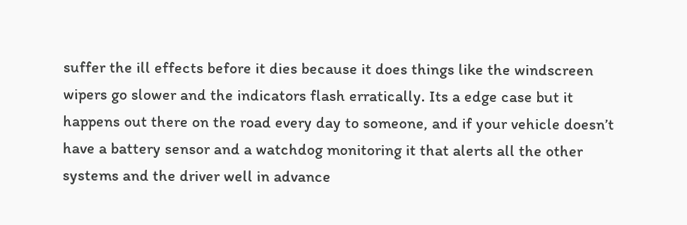suffer the ill effects before it dies because it does things like the windscreen wipers go slower and the indicators flash erratically. Its a edge case but it happens out there on the road every day to someone, and if your vehicle doesn’t have a battery sensor and a watchdog monitoring it that alerts all the other systems and the driver well in advance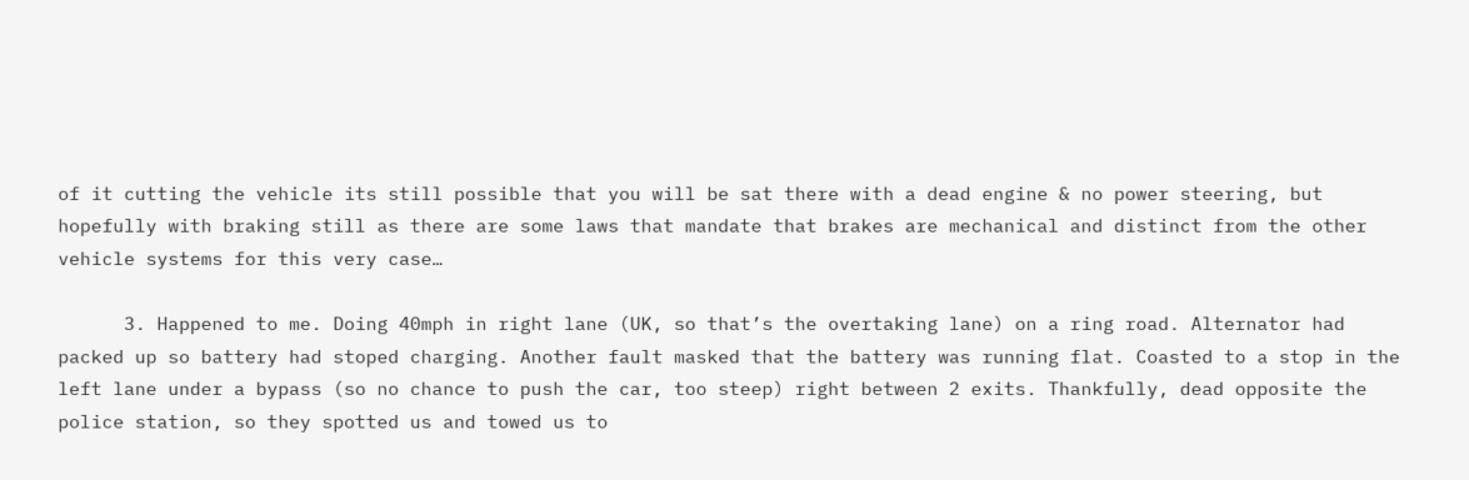of it cutting the vehicle its still possible that you will be sat there with a dead engine & no power steering, but hopefully with braking still as there are some laws that mandate that brakes are mechanical and distinct from the other vehicle systems for this very case…

      3. Happened to me. Doing 40mph in right lane (UK, so that’s the overtaking lane) on a ring road. Alternator had packed up so battery had stoped charging. Another fault masked that the battery was running flat. Coasted to a stop in the left lane under a bypass (so no chance to push the car, too steep) right between 2 exits. Thankfully, dead opposite the police station, so they spotted us and towed us to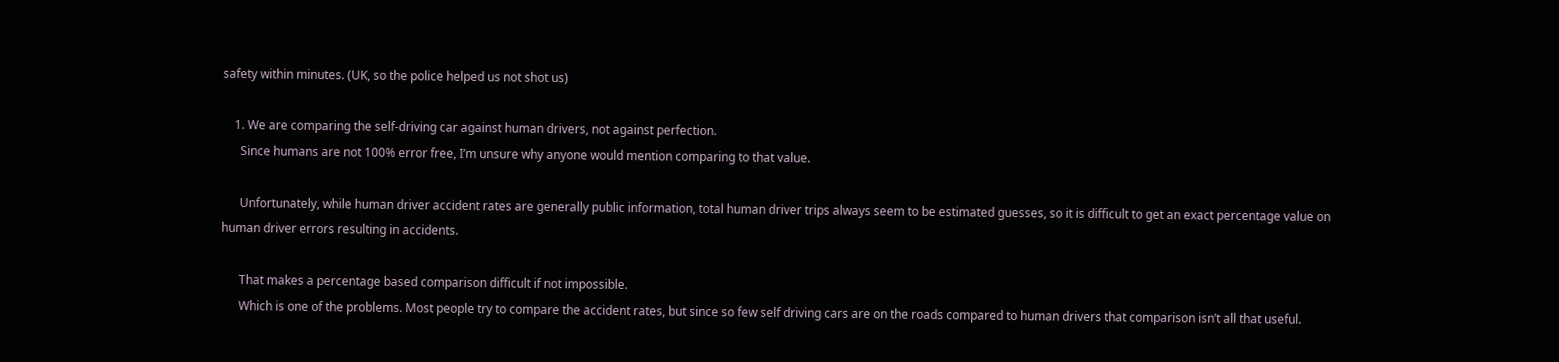safety within minutes. (UK, so the police helped us not shot us)

    1. We are comparing the self-driving car against human drivers, not against perfection.
      Since humans are not 100% error free, I’m unsure why anyone would mention comparing to that value.

      Unfortunately, while human driver accident rates are generally public information, total human driver trips always seem to be estimated guesses, so it is difficult to get an exact percentage value on human driver errors resulting in accidents.

      That makes a percentage based comparison difficult if not impossible.
      Which is one of the problems. Most people try to compare the accident rates, but since so few self driving cars are on the roads compared to human drivers that comparison isn’t all that useful.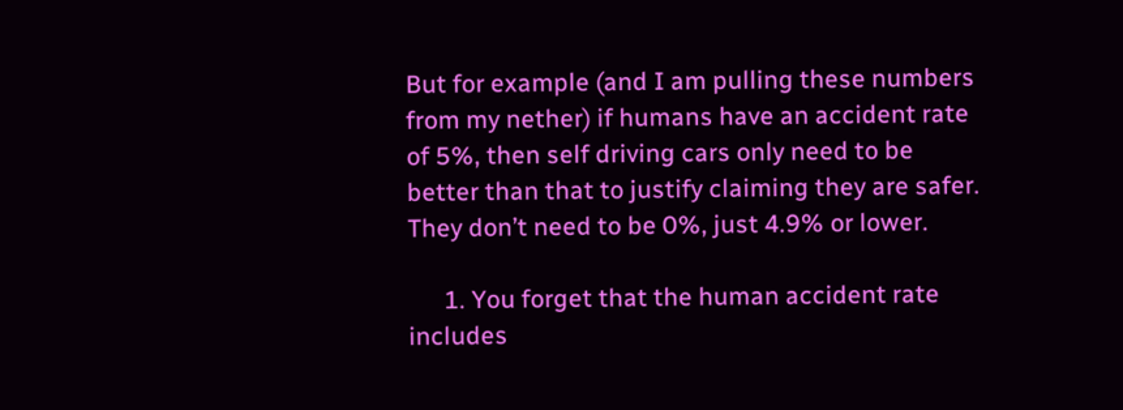But for example (and I am pulling these numbers from my nether) if humans have an accident rate of 5%, then self driving cars only need to be better than that to justify claiming they are safer. They don’t need to be 0%, just 4.9% or lower.

      1. You forget that the human accident rate includes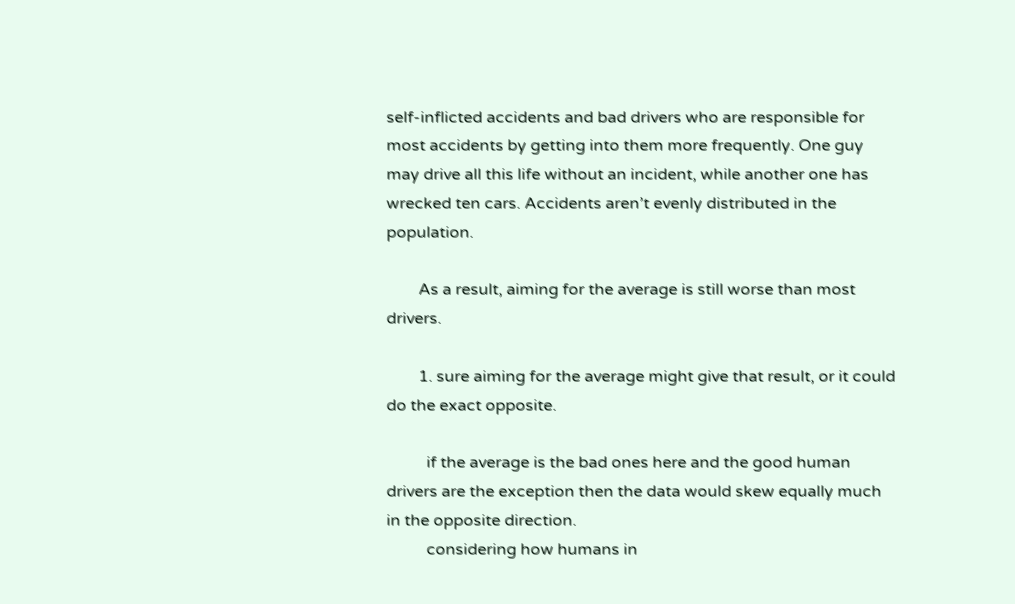self-inflicted accidents and bad drivers who are responsible for most accidents by getting into them more frequently. One guy may drive all this life without an incident, while another one has wrecked ten cars. Accidents aren’t evenly distributed in the population.

        As a result, aiming for the average is still worse than most drivers.

        1. sure aiming for the average might give that result, or it could do the exact opposite.

          if the average is the bad ones here and the good human drivers are the exception then the data would skew equally much in the opposite direction.
          considering how humans in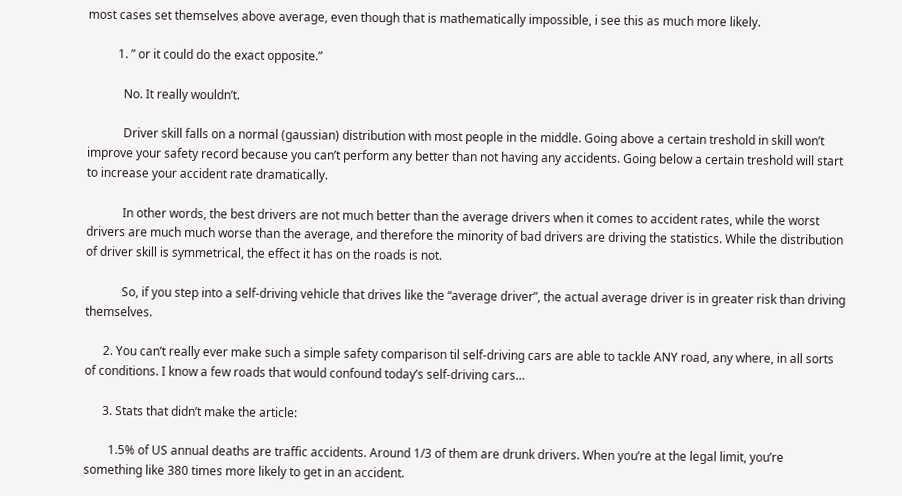most cases set themselves above average, even though that is mathematically impossible, i see this as much more likely.

          1. ” or it could do the exact opposite.”

            No. It really wouldn’t.

            Driver skill falls on a normal (gaussian) distribution with most people in the middle. Going above a certain treshold in skill won’t improve your safety record because you can’t perform any better than not having any accidents. Going below a certain treshold will start to increase your accident rate dramatically.

            In other words, the best drivers are not much better than the average drivers when it comes to accident rates, while the worst drivers are much much worse than the average, and therefore the minority of bad drivers are driving the statistics. While the distribution of driver skill is symmetrical, the effect it has on the roads is not.

            So, if you step into a self-driving vehicle that drives like the “average driver”, the actual average driver is in greater risk than driving themselves.

      2. You can’t really ever make such a simple safety comparison til self-driving cars are able to tackle ANY road, any where, in all sorts of conditions. I know a few roads that would confound today’s self-driving cars…

      3. Stats that didn’t make the article:

        1.5% of US annual deaths are traffic accidents. Around 1/3 of them are drunk drivers. When you’re at the legal limit, you’re something like 380 times more likely to get in an accident.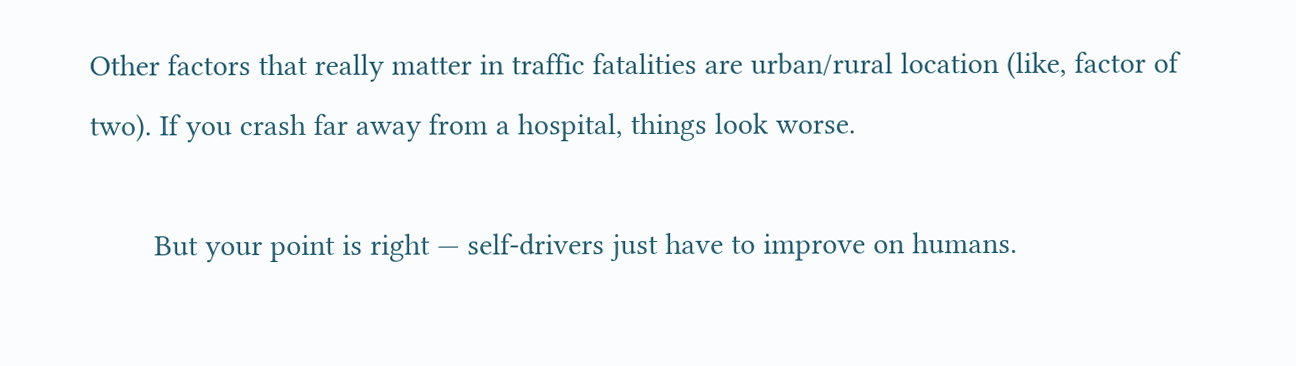Other factors that really matter in traffic fatalities are urban/rural location (like, factor of two). If you crash far away from a hospital, things look worse.

        But your point is right — self-drivers just have to improve on humans.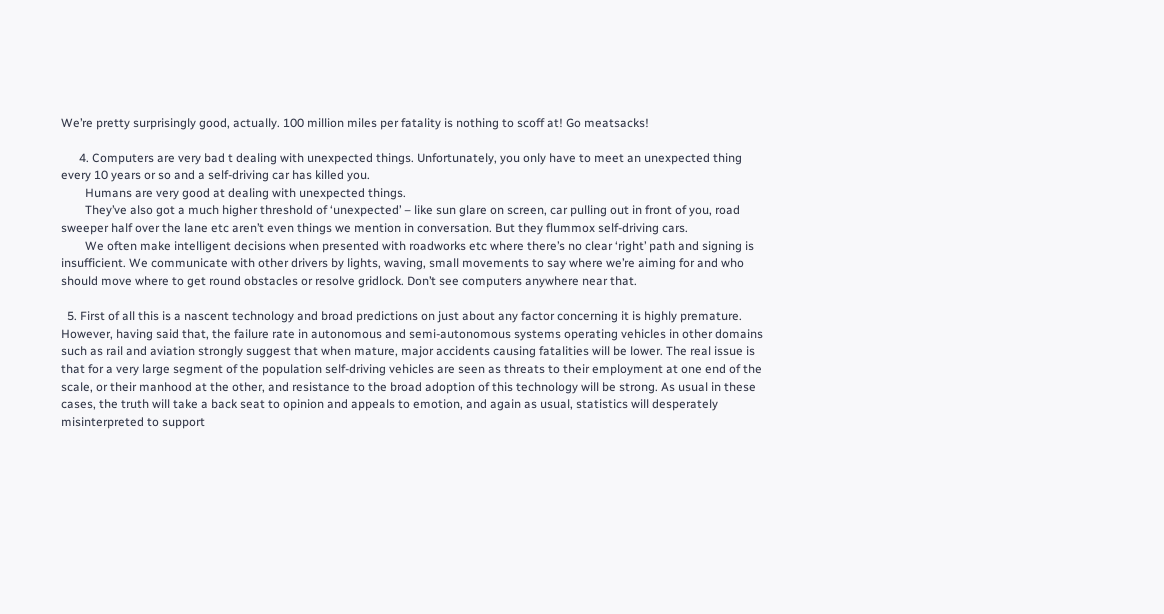We’re pretty surprisingly good, actually. 100 million miles per fatality is nothing to scoff at! Go meatsacks!

      4. Computers are very bad t dealing with unexpected things. Unfortunately, you only have to meet an unexpected thing every 10 years or so and a self-driving car has killed you.
        Humans are very good at dealing with unexpected things.
        They’ve also got a much higher threshold of ‘unexpected’ – like sun glare on screen, car pulling out in front of you, road sweeper half over the lane etc aren’t even things we mention in conversation. But they flummox self-driving cars.
        We often make intelligent decisions when presented with roadworks etc where there’s no clear ‘right’ path and signing is insufficient. We communicate with other drivers by lights, waving, small movements to say where we’re aiming for and who should move where to get round obstacles or resolve gridlock. Don’t see computers anywhere near that.

  5. First of all this is a nascent technology and broad predictions on just about any factor concerning it is highly premature. However, having said that, the failure rate in autonomous and semi-autonomous systems operating vehicles in other domains such as rail and aviation strongly suggest that when mature, major accidents causing fatalities will be lower. The real issue is that for a very large segment of the population self-driving vehicles are seen as threats to their employment at one end of the scale, or their manhood at the other, and resistance to the broad adoption of this technology will be strong. As usual in these cases, the truth will take a back seat to opinion and appeals to emotion, and again as usual, statistics will desperately misinterpreted to support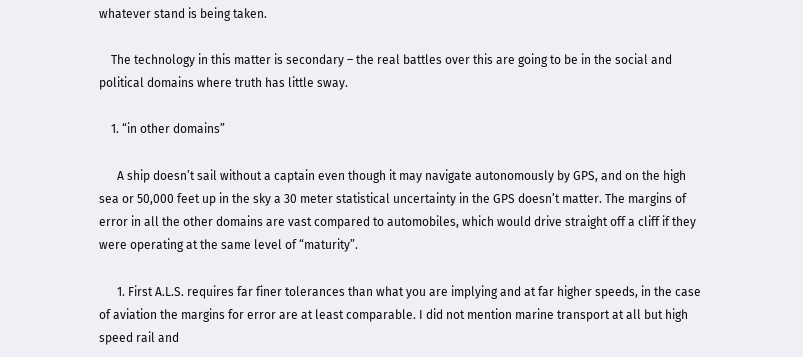whatever stand is being taken.

    The technology in this matter is secondary – the real battles over this are going to be in the social and political domains where truth has little sway.

    1. “in other domains”

      A ship doesn’t sail without a captain even though it may navigate autonomously by GPS, and on the high sea or 50,000 feet up in the sky a 30 meter statistical uncertainty in the GPS doesn’t matter. The margins of error in all the other domains are vast compared to automobiles, which would drive straight off a cliff if they were operating at the same level of “maturity”.

      1. First A.L.S. requires far finer tolerances than what you are implying and at far higher speeds, in the case of aviation the margins for error are at least comparable. I did not mention marine transport at all but high speed rail and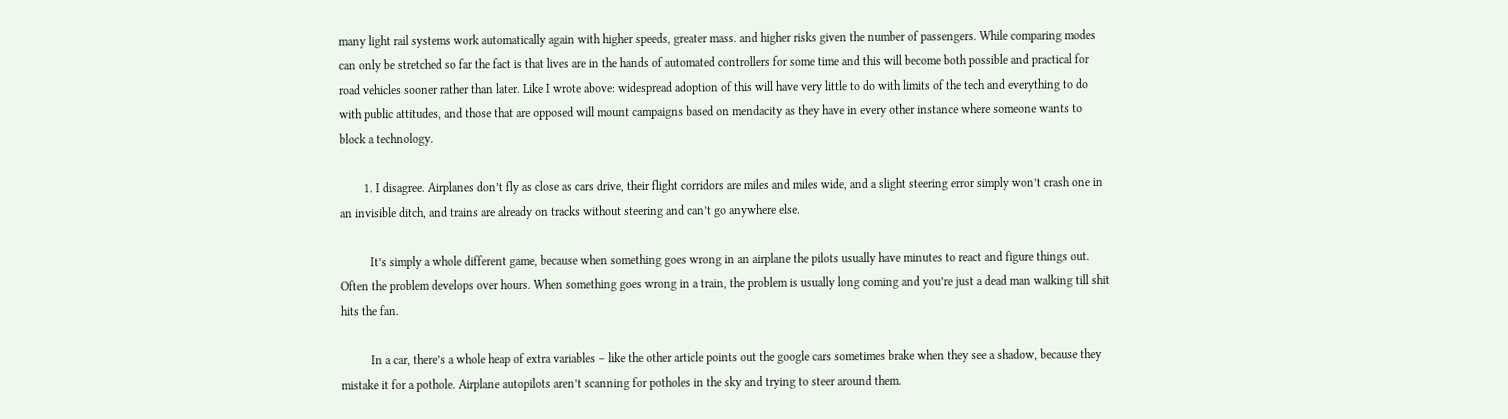many light rail systems work automatically again with higher speeds, greater mass. and higher risks given the number of passengers. While comparing modes can only be stretched so far the fact is that lives are in the hands of automated controllers for some time and this will become both possible and practical for road vehicles sooner rather than later. Like I wrote above: widespread adoption of this will have very little to do with limits of the tech and everything to do with public attitudes, and those that are opposed will mount campaigns based on mendacity as they have in every other instance where someone wants to block a technology.

        1. I disagree. Airplanes don’t fly as close as cars drive, their flight corridors are miles and miles wide, and a slight steering error simply won’t crash one in an invisible ditch, and trains are already on tracks without steering and can’t go anywhere else.

          It’s simply a whole different game, because when something goes wrong in an airplane the pilots usually have minutes to react and figure things out. Often the problem develops over hours. When something goes wrong in a train, the problem is usually long coming and you’re just a dead man walking till shit hits the fan.

          In a car, there’s a whole heap of extra variables – like the other article points out the google cars sometimes brake when they see a shadow, because they mistake it for a pothole. Airplane autopilots aren’t scanning for potholes in the sky and trying to steer around them.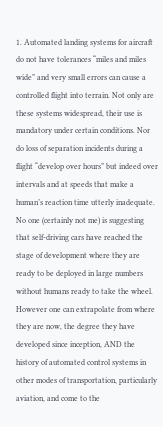1. Automated landing systems for aircraft do not have tolerances “miles and miles wide” and very small errors can cause a controlled flight into terrain. Not only are these systems widespread, their use is mandatory under certain conditions. Nor do loss of separation incidents during a flight “develop over hours” but indeed over intervals and at speeds that make a human’s reaction time utterly inadequate. No one (certainly not me) is suggesting that self-driving cars have reached the stage of development where they are ready to be deployed in large numbers without humans ready to take the wheel. However one can extrapolate from where they are now, the degree they have developed since inception, AND the history of automated control systems in other modes of transportation, particularly aviation, and come to the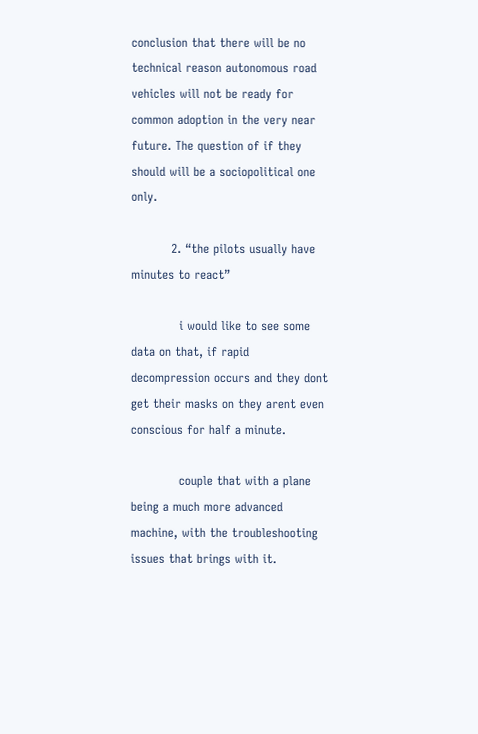conclusion that there will be no technical reason autonomous road vehicles will not be ready for common adoption in the very near future. The question of if they should will be a sociopolitical one only.

          2. “the pilots usually have minutes to react”

            i would like to see some data on that, if rapid decompression occurs and they dont get their masks on they arent even conscious for half a minute.

            couple that with a plane being a much more advanced machine, with the troubleshooting issues that brings with it.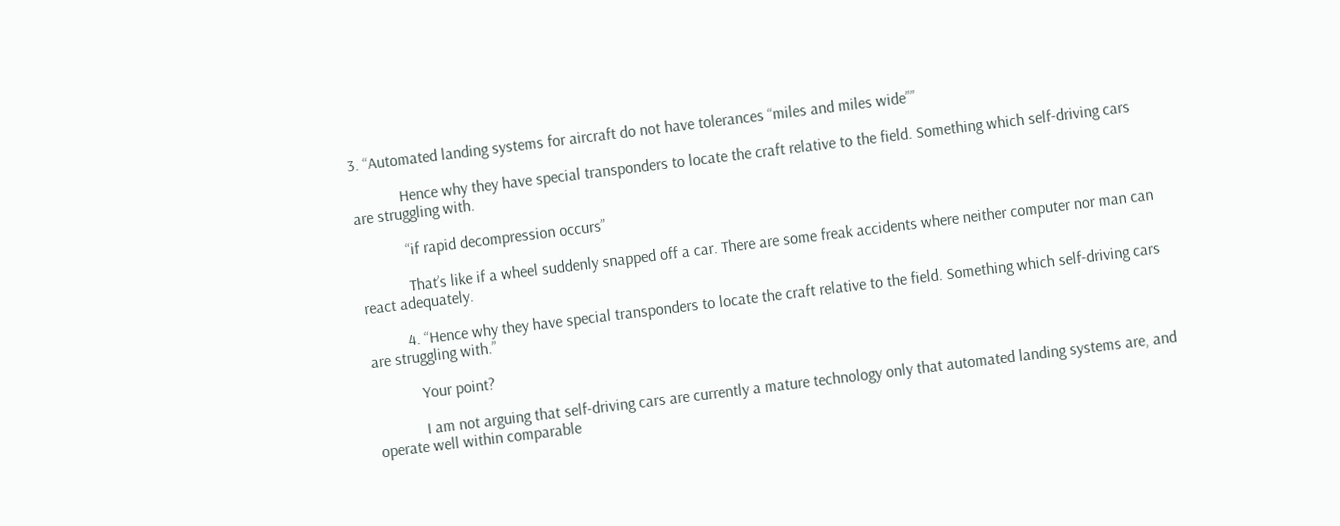3. “Automated landing systems for aircraft do not have tolerances “miles and miles wide””

            Hence why they have special transponders to locate the craft relative to the field. Something which self-driving cars are struggling with.

            “if rapid decompression occurs”

            That’s like if a wheel suddenly snapped off a car. There are some freak accidents where neither computer nor man can react adequately.

          4. “Hence why they have special transponders to locate the craft relative to the field. Something which self-driving cars are struggling with.”

            Your point?

            I am not arguing that self-driving cars are currently a mature technology only that automated landing systems are, and operate well within comparable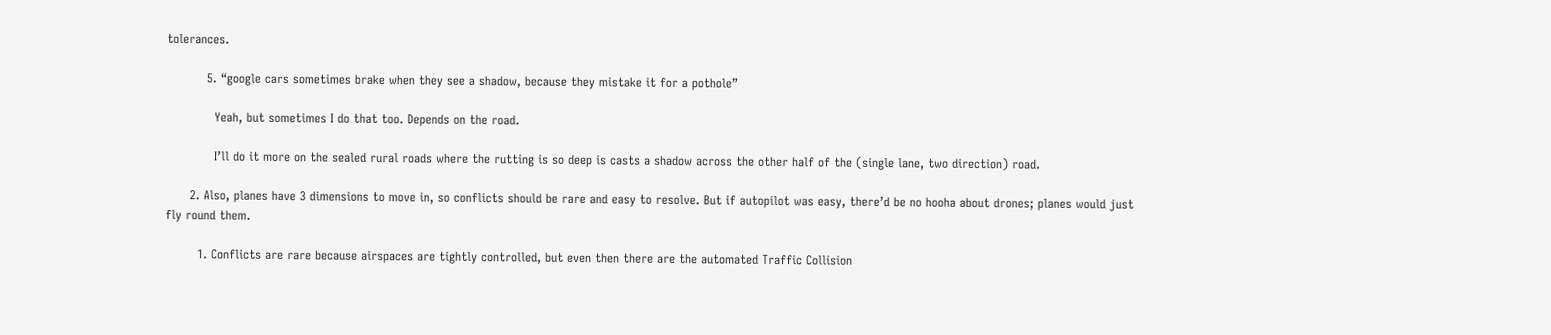tolerances.

          5. “google cars sometimes brake when they see a shadow, because they mistake it for a pothole”

            Yeah, but sometimes I do that too. Depends on the road.

            I’ll do it more on the sealed rural roads where the rutting is so deep is casts a shadow across the other half of the (single lane, two direction) road.

      2. Also, planes have 3 dimensions to move in, so conflicts should be rare and easy to resolve. But if autopilot was easy, there’d be no hooha about drones; planes would just fly round them.

        1. Conflicts are rare because airspaces are tightly controlled, but even then there are the automated Traffic Collision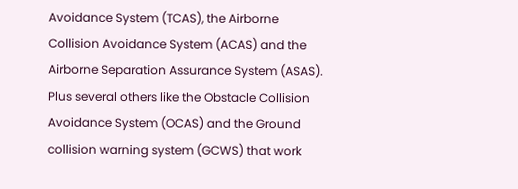Avoidance System (TCAS), the Airborne Collision Avoidance System (ACAS) and the Airborne Separation Assurance System (ASAS). Plus several others like the Obstacle Collision Avoidance System (OCAS) and the Ground collision warning system (GCWS) that work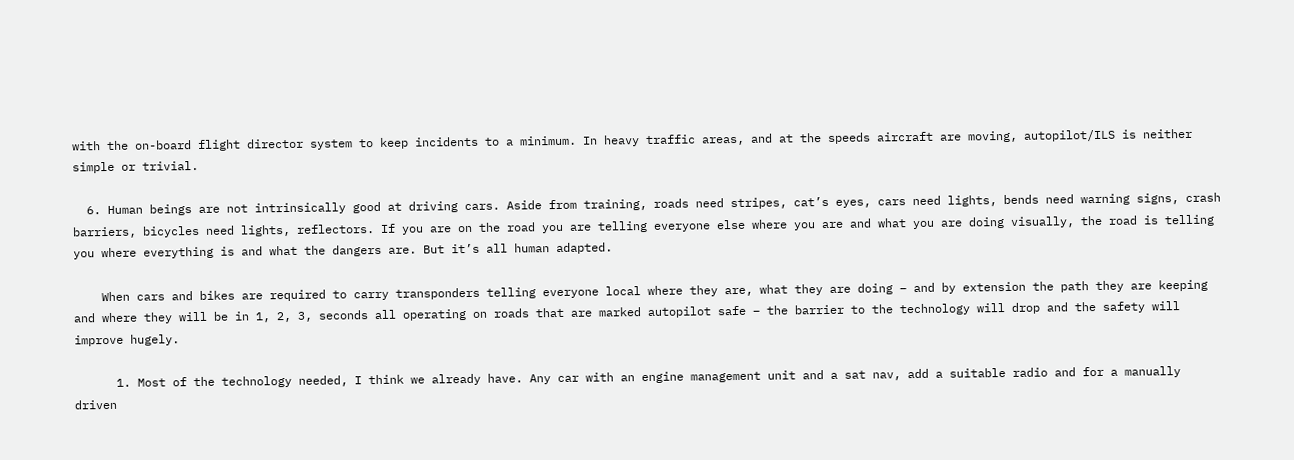with the on-board flight director system to keep incidents to a minimum. In heavy traffic areas, and at the speeds aircraft are moving, autopilot/ILS is neither simple or trivial.

  6. Human beings are not intrinsically good at driving cars. Aside from training, roads need stripes, cat’s eyes, cars need lights, bends need warning signs, crash barriers, bicycles need lights, reflectors. If you are on the road you are telling everyone else where you are and what you are doing visually, the road is telling you where everything is and what the dangers are. But it’s all human adapted.

    When cars and bikes are required to carry transponders telling everyone local where they are, what they are doing – and by extension the path they are keeping and where they will be in 1, 2, 3, seconds all operating on roads that are marked autopilot safe – the barrier to the technology will drop and the safety will improve hugely.

      1. Most of the technology needed, I think we already have. Any car with an engine management unit and a sat nav, add a suitable radio and for a manually driven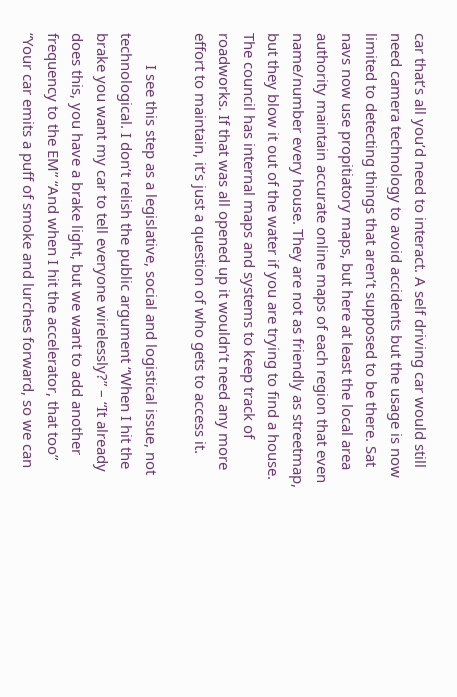car that’s all you’d need to interact. A self driving car would still need camera technology to avoid accidents but the usage is now limited to detecting things that aren’t supposed to be there. Sat navs now use propitiatory maps, but here at least the local area authority maintain accurate online maps of each region that even name/number every house. They are not as friendly as streetmap, but they blow it out of the water if you are trying to find a house. The council has internal maps and systems to keep track of roadworks. If that was all opened up it wouldn’t need any more effort to maintain, it’s just a question of who gets to access it.

        I see this step as a legislative, social and logistical issue, not technological. I don’t relish the public argument “When I hit the brake you want my car to tell everyone wirelessly?” – “It already does this, you have a brake light, but we want to add another frequency to the EM” “And when I hit the accelerator, that too” “Your car emits a puff of smoke and lurches forward, so we can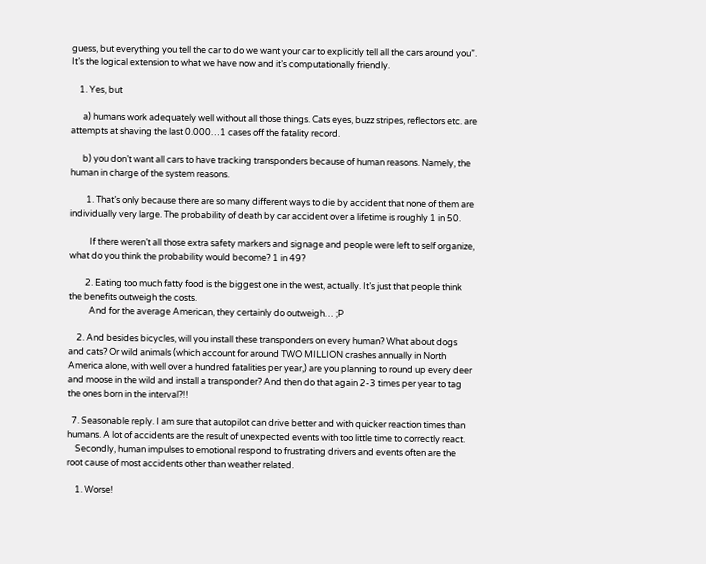guess, but everything you tell the car to do we want your car to explicitly tell all the cars around you”. It’s the logical extension to what we have now and it’s computationally friendly.

    1. Yes, but

      a) humans work adequately well without all those things. Cats eyes, buzz stripes, reflectors etc. are attempts at shaving the last 0.000…1 cases off the fatality record.

      b) you don’t want all cars to have tracking transponders because of human reasons. Namely, the human in charge of the system reasons.

        1. That’s only because there are so many different ways to die by accident that none of them are individually very large. The probability of death by car accident over a lifetime is roughly 1 in 50.

          If there weren’t all those extra safety markers and signage and people were left to self organize, what do you think the probability would become? 1 in 49?

        2. Eating too much fatty food is the biggest one in the west, actually. It’s just that people think the benefits outweigh the costs.
          And for the average American, they certainly do outweigh… ;P

    2. And besides bicycles, will you install these transponders on every human? What about dogs and cats? Or wild animals (which account for around TWO MILLION crashes annually in North America alone, with well over a hundred fatalities per year,) are you planning to round up every deer and moose in the wild and install a transponder? And then do that again 2-3 times per year to tag the ones born in the interval?!!

  7. Seasonable reply. I am sure that autopilot can drive better and with quicker reaction times than humans. A lot of accidents are the result of unexpected events with too little time to correctly react.
    Secondly, human impulses to emotional respond to frustrating drivers and events often are the root cause of most accidents other than weather related.

    1. Worse!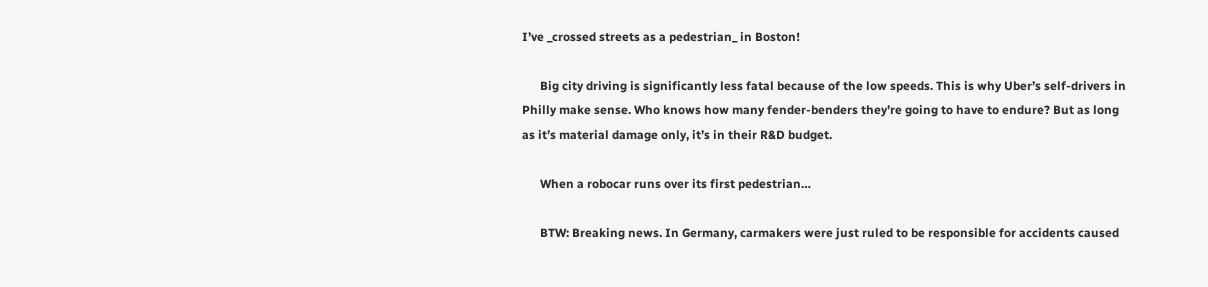I’ve _crossed streets as a pedestrian_ in Boston!

      Big city driving is significantly less fatal because of the low speeds. This is why Uber’s self-drivers in Philly make sense. Who knows how many fender-benders they’re going to have to endure? But as long as it’s material damage only, it’s in their R&D budget.

      When a robocar runs over its first pedestrian…

      BTW: Breaking news. In Germany, carmakers were just ruled to be responsible for accidents caused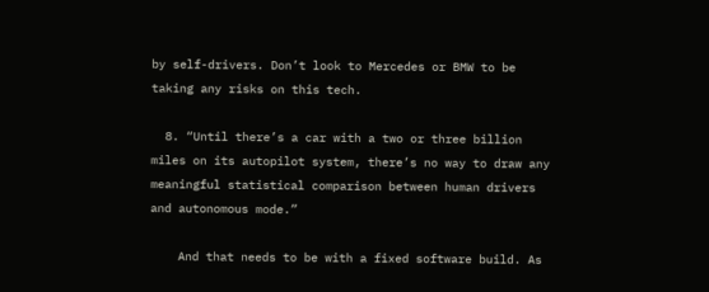by self-drivers. Don’t look to Mercedes or BMW to be taking any risks on this tech.

  8. “Until there’s a car with a two or three billion miles on its autopilot system, there’s no way to draw any meaningful statistical comparison between human drivers and autonomous mode.”

    And that needs to be with a fixed software build. As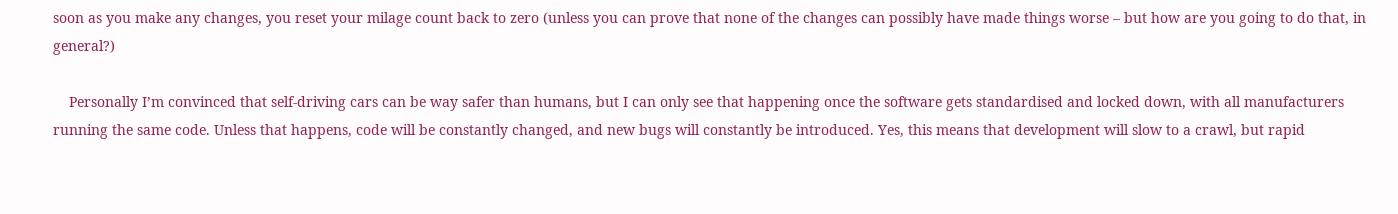soon as you make any changes, you reset your milage count back to zero (unless you can prove that none of the changes can possibly have made things worse – but how are you going to do that, in general?)

    Personally I’m convinced that self-driving cars can be way safer than humans, but I can only see that happening once the software gets standardised and locked down, with all manufacturers running the same code. Unless that happens, code will be constantly changed, and new bugs will constantly be introduced. Yes, this means that development will slow to a crawl, but rapid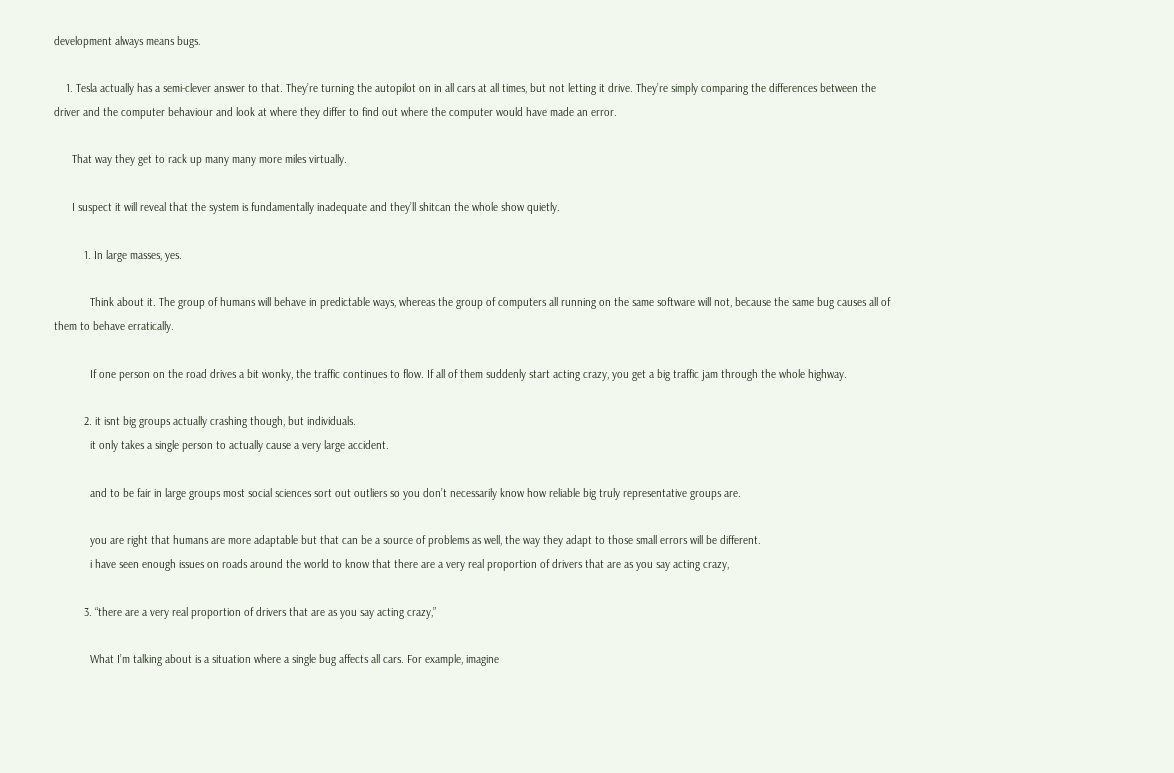development always means bugs.

    1. Tesla actually has a semi-clever answer to that. They’re turning the autopilot on in all cars at all times, but not letting it drive. They’re simply comparing the differences between the driver and the computer behaviour and look at where they differ to find out where the computer would have made an error.

      That way they get to rack up many many more miles virtually.

      I suspect it will reveal that the system is fundamentally inadequate and they’ll shitcan the whole show quietly.

          1. In large masses, yes.

            Think about it. The group of humans will behave in predictable ways, whereas the group of computers all running on the same software will not, because the same bug causes all of them to behave erratically.

            If one person on the road drives a bit wonky, the traffic continues to flow. If all of them suddenly start acting crazy, you get a big traffic jam through the whole highway.

          2. it isnt big groups actually crashing though, but individuals.
            it only takes a single person to actually cause a very large accident.

            and to be fair in large groups most social sciences sort out outliers so you don’t necessarily know how reliable big truly representative groups are.

            you are right that humans are more adaptable but that can be a source of problems as well, the way they adapt to those small errors will be different.
            i have seen enough issues on roads around the world to know that there are a very real proportion of drivers that are as you say acting crazy,

          3. “there are a very real proportion of drivers that are as you say acting crazy,”

            What I’m talking about is a situation where a single bug affects all cars. For example, imagine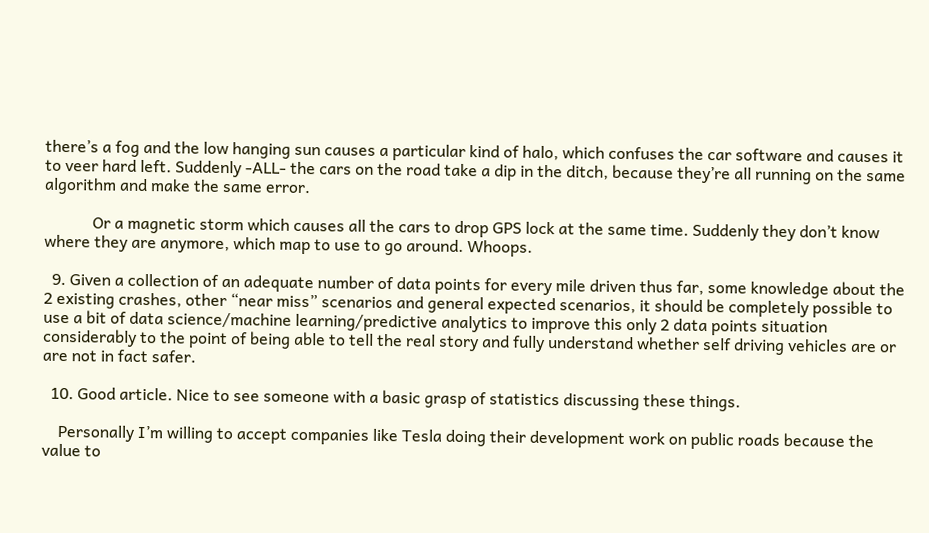there’s a fog and the low hanging sun causes a particular kind of halo, which confuses the car software and causes it to veer hard left. Suddenly -ALL- the cars on the road take a dip in the ditch, because they’re all running on the same algorithm and make the same error.

            Or a magnetic storm which causes all the cars to drop GPS lock at the same time. Suddenly they don’t know where they are anymore, which map to use to go around. Whoops.

  9. Given a collection of an adequate number of data points for every mile driven thus far, some knowledge about the 2 existing crashes, other “near miss” scenarios and general expected scenarios, it should be completely possible to use a bit of data science/machine learning/predictive analytics to improve this only 2 data points situation considerably to the point of being able to tell the real story and fully understand whether self driving vehicles are or are not in fact safer.

  10. Good article. Nice to see someone with a basic grasp of statistics discussing these things.

    Personally I’m willing to accept companies like Tesla doing their development work on public roads because the value to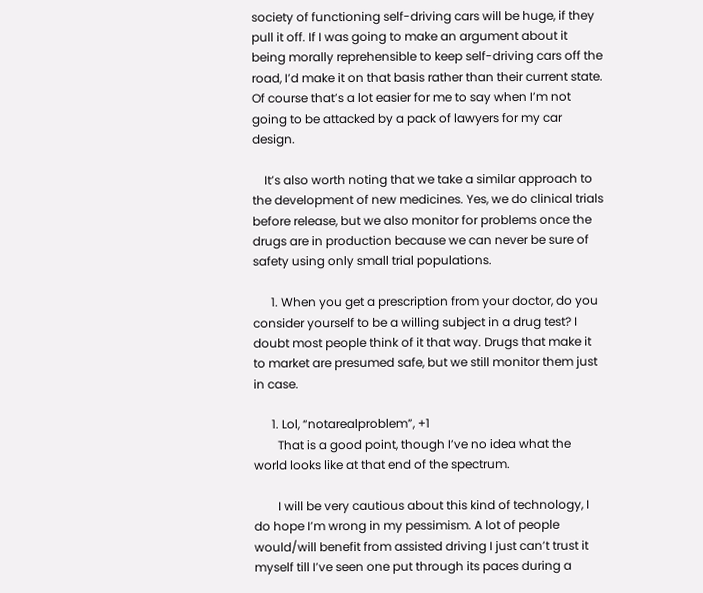society of functioning self-driving cars will be huge, if they pull it off. If I was going to make an argument about it being morally reprehensible to keep self-driving cars off the road, I’d make it on that basis rather than their current state. Of course that’s a lot easier for me to say when I’m not going to be attacked by a pack of lawyers for my car design.

    It’s also worth noting that we take a similar approach to the development of new medicines. Yes, we do clinical trials before release, but we also monitor for problems once the drugs are in production because we can never be sure of safety using only small trial populations.

      1. When you get a prescription from your doctor, do you consider yourself to be a willing subject in a drug test? I doubt most people think of it that way. Drugs that make it to market are presumed safe, but we still monitor them just in case.

      1. Lol, “notarealproblem”, +1
        That is a good point, though I’ve no idea what the world looks like at that end of the spectrum.

        I will be very cautious about this kind of technology, I do hope I’m wrong in my pessimism. A lot of people would/will benefit from assisted driving I just can’t trust it myself till I’ve seen one put through its paces during a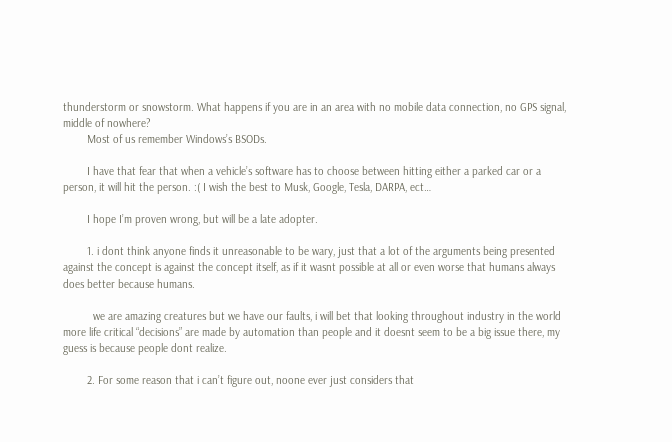thunderstorm or snowstorm. What happens if you are in an area with no mobile data connection, no GPS signal, middle of nowhere?
        Most of us remember Windows’s BSODs.

        I have that fear that when a vehicle’s software has to choose between hitting either a parked car or a person, it will hit the person. :( I wish the best to Musk, Google, Tesla, DARPA, ect…

        I hope I’m proven wrong, but will be a late adopter.

        1. i dont think anyone finds it unreasonable to be wary, just that a lot of the arguments being presented against the concept is against the concept itself, as if it wasnt possible at all or even worse that humans always does better because humans.

          we are amazing creatures but we have our faults, i will bet that looking throughout industry in the world more life critical “decisions” are made by automation than people and it doesnt seem to be a big issue there, my guess is because people dont realize.

        2. For some reason that i can’t figure out, noone ever just considers that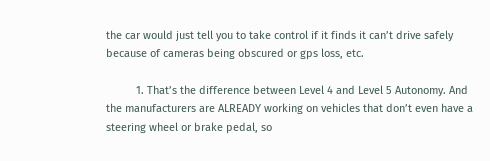the car would just tell you to take control if it finds it can’t drive safely because of cameras being obscured or gps loss, etc.

          1. That’s the difference between Level 4 and Level 5 Autonomy. And the manufacturers are ALREADY working on vehicles that don’t even have a steering wheel or brake pedal, so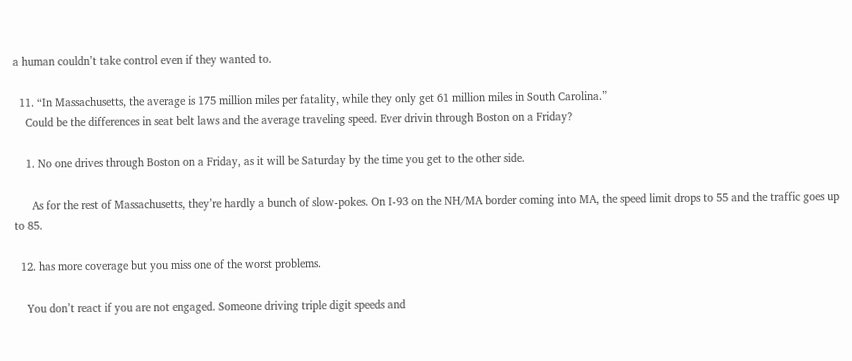a human couldn’t take control even if they wanted to.

  11. “In Massachusetts, the average is 175 million miles per fatality, while they only get 61 million miles in South Carolina.”
    Could be the differences in seat belt laws and the average traveling speed. Ever drivin through Boston on a Friday?

    1. No one drives through Boston on a Friday, as it will be Saturday by the time you get to the other side.

      As for the rest of Massachusetts, they’re hardly a bunch of slow-pokes. On I-93 on the NH/MA border coming into MA, the speed limit drops to 55 and the traffic goes up to 85.

  12. has more coverage but you miss one of the worst problems.

    You don’t react if you are not engaged. Someone driving triple digit speeds and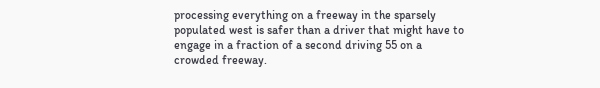processing everything on a freeway in the sparsely populated west is safer than a driver that might have to engage in a fraction of a second driving 55 on a crowded freeway.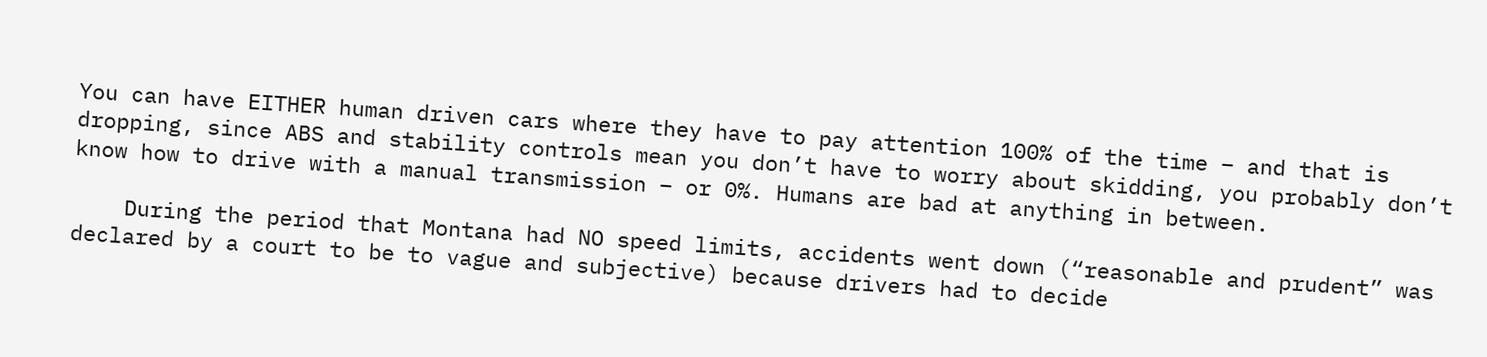You can have EITHER human driven cars where they have to pay attention 100% of the time – and that is dropping, since ABS and stability controls mean you don’t have to worry about skidding, you probably don’t know how to drive with a manual transmission – or 0%. Humans are bad at anything in between.

    During the period that Montana had NO speed limits, accidents went down (“reasonable and prudent” was declared by a court to be to vague and subjective) because drivers had to decide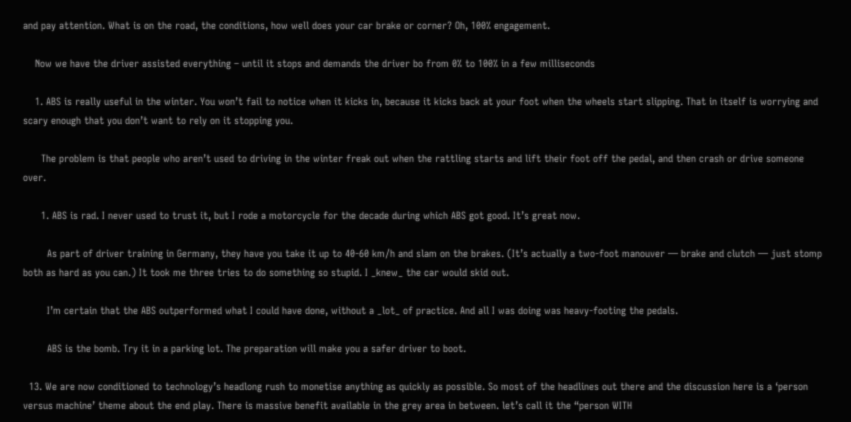and pay attention. What is on the road, the conditions, how well does your car brake or corner? Oh, 100% engagement.

    Now we have the driver assisted everything – until it stops and demands the driver bo from 0% to 100% in a few milliseconds

    1. ABS is really useful in the winter. You won’t fail to notice when it kicks in, because it kicks back at your foot when the wheels start slipping. That in itself is worrying and scary enough that you don’t want to rely on it stopping you.

      The problem is that people who aren’t used to driving in the winter freak out when the rattling starts and lift their foot off the pedal, and then crash or drive someone over.

      1. ABS is rad. I never used to trust it, but I rode a motorcycle for the decade during which ABS got good. It’s great now.

        As part of driver training in Germany, they have you take it up to 40-60 km/h and slam on the brakes. (It’s actually a two-foot manouver — brake and clutch — just stomp both as hard as you can.) It took me three tries to do something so stupid. I _knew_ the car would skid out.

        I’m certain that the ABS outperformed what I could have done, without a _lot_ of practice. And all I was doing was heavy-footing the pedals.

        ABS is the bomb. Try it in a parking lot. The preparation will make you a safer driver to boot.

  13. We are now conditioned to technology’s headlong rush to monetise anything as quickly as possible. So most of the headlines out there and the discussion here is a ‘person versus machine’ theme about the end play. There is massive benefit available in the grey area in between. let’s call it the “person WITH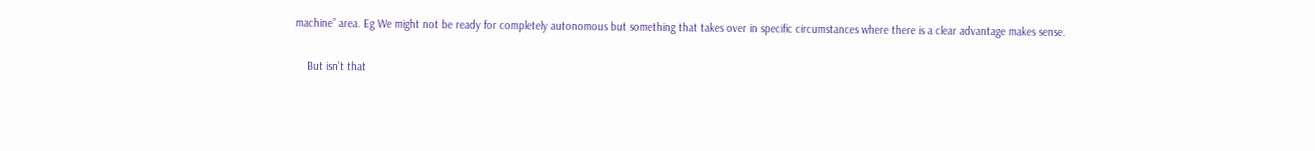machine” area. Eg We might not be ready for completely autonomous but something that takes over in specific circumstances where there is a clear advantage makes sense.

    But isn’t that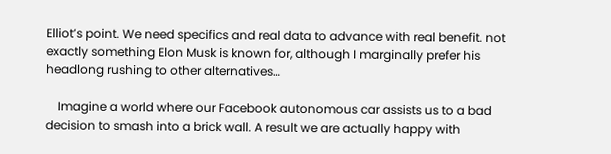Elliot’s point. We need specifics and real data to advance with real benefit. not exactly something Elon Musk is known for, although I marginally prefer his headlong rushing to other alternatives…

    Imagine a world where our Facebook autonomous car assists us to a bad decision to smash into a brick wall. A result we are actually happy with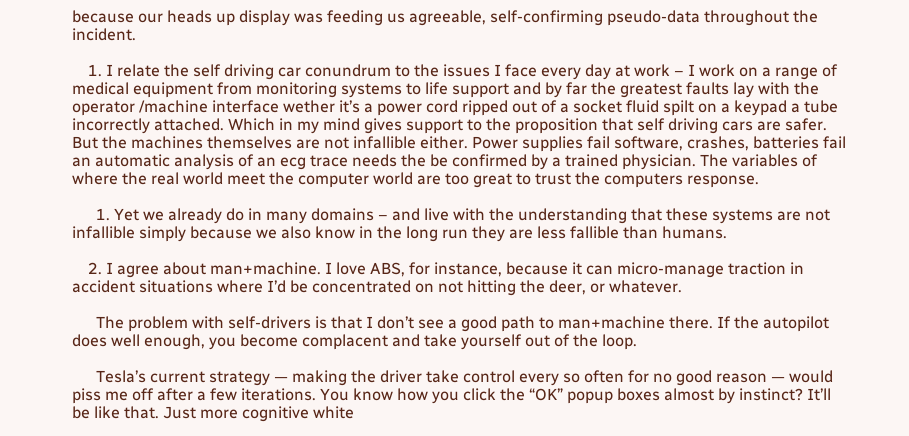because our heads up display was feeding us agreeable, self-confirming pseudo-data throughout the incident.

    1. I relate the self driving car conundrum to the issues I face every day at work – I work on a range of medical equipment from monitoring systems to life support and by far the greatest faults lay with the operator /machine interface wether it’s a power cord ripped out of a socket fluid spilt on a keypad a tube incorrectly attached. Which in my mind gives support to the proposition that self driving cars are safer. But the machines themselves are not infallible either. Power supplies fail software, crashes, batteries fail an automatic analysis of an ecg trace needs the be confirmed by a trained physician. The variables of where the real world meet the computer world are too great to trust the computers response.

      1. Yet we already do in many domains – and live with the understanding that these systems are not infallible simply because we also know in the long run they are less fallible than humans.

    2. I agree about man+machine. I love ABS, for instance, because it can micro-manage traction in accident situations where I’d be concentrated on not hitting the deer, or whatever.

      The problem with self-drivers is that I don’t see a good path to man+machine there. If the autopilot does well enough, you become complacent and take yourself out of the loop.

      Tesla’s current strategy — making the driver take control every so often for no good reason — would piss me off after a few iterations. You know how you click the “OK” popup boxes almost by instinct? It’ll be like that. Just more cognitive white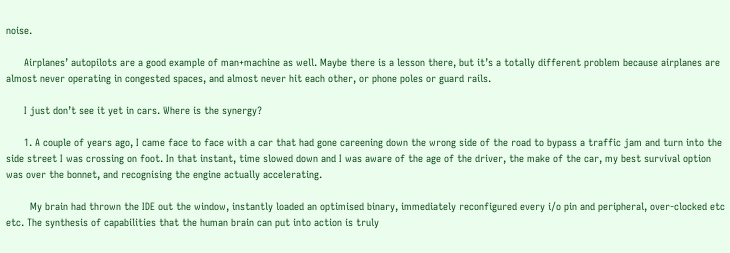noise.

      Airplanes’ autopilots are a good example of man+machine as well. Maybe there is a lesson there, but it’s a totally different problem because airplanes are almost never operating in congested spaces, and almost never hit each other, or phone poles or guard rails.

      I just don’t see it yet in cars. Where is the synergy?

      1. A couple of years ago, I came face to face with a car that had gone careening down the wrong side of the road to bypass a traffic jam and turn into the side street I was crossing on foot. In that instant, time slowed down and I was aware of the age of the driver, the make of the car, my best survival option was over the bonnet, and recognising the engine actually accelerating.

        My brain had thrown the IDE out the window, instantly loaded an optimised binary, immediately reconfigured every i/o pin and peripheral, over-clocked etc etc. The synthesis of capabilities that the human brain can put into action is truly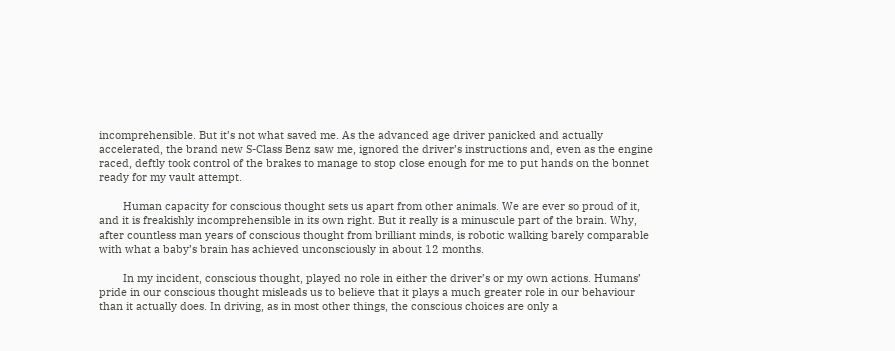incomprehensible. But it’s not what saved me. As the advanced age driver panicked and actually accelerated, the brand new S-Class Benz saw me, ignored the driver’s instructions and, even as the engine raced, deftly took control of the brakes to manage to stop close enough for me to put hands on the bonnet ready for my vault attempt.

        Human capacity for conscious thought sets us apart from other animals. We are ever so proud of it, and it is freakishly incomprehensible in its own right. But it really is a minuscule part of the brain. Why, after countless man years of conscious thought from brilliant minds, is robotic walking barely comparable with what a baby’s brain has achieved unconsciously in about 12 months.

        In my incident, conscious thought, played no role in either the driver’s or my own actions. Humans’ pride in our conscious thought misleads us to believe that it plays a much greater role in our behaviour than it actually does. In driving, as in most other things, the conscious choices are only a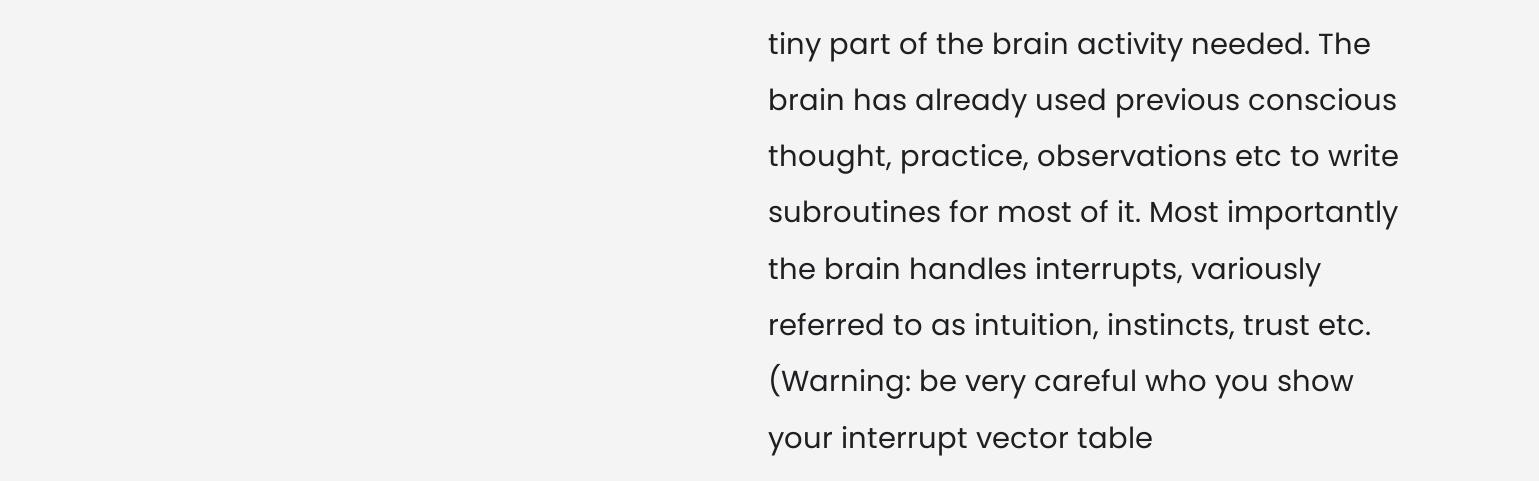tiny part of the brain activity needed. The brain has already used previous conscious thought, practice, observations etc to write subroutines for most of it. Most importantly the brain handles interrupts, variously referred to as intuition, instincts, trust etc. (Warning: be very careful who you show your interrupt vector table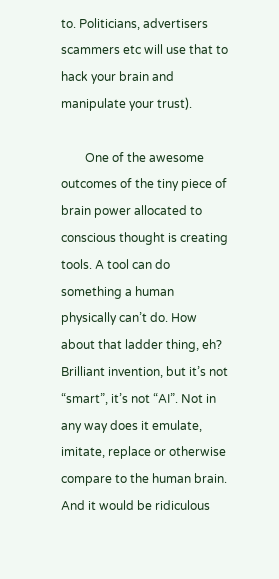to. Politicians, advertisers scammers etc will use that to hack your brain and manipulate your trust).

        One of the awesome outcomes of the tiny piece of brain power allocated to conscious thought is creating tools. A tool can do something a human physically can’t do. How about that ladder thing, eh? Brilliant invention, but it’s not “smart”, it’s not “AI”. Not in any way does it emulate, imitate, replace or otherwise compare to the human brain. And it would be ridiculous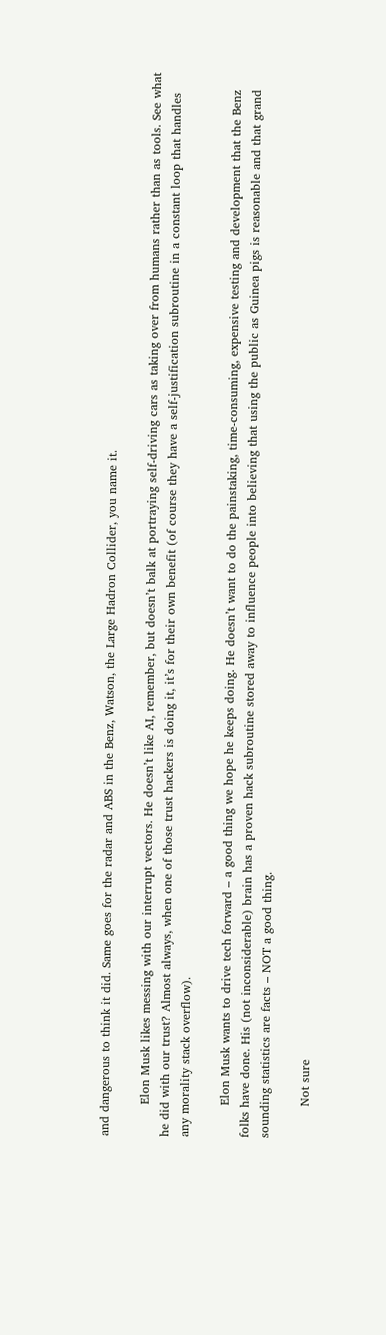and dangerous to think it did. Same goes for the radar and ABS in the Benz, Watson, the Large Hadron Collider, you name it.

        Elon Musk likes messing with our interrupt vectors. He doesn’t like AI, remember, but doesn’t balk at portraying self-driving cars as taking over from humans rather than as tools. See what he did with our trust? Almost always, when one of those trust hackers is doing it, it’s for their own benefit (of course they have a self-justification subroutine in a constant loop that handles any morality stack overflow).

        Elon Musk wants to drive tech forward – a good thing we hope he keeps doing. He doesn’t want to do the painstaking, time-consuming, expensive testing and development that the Benz folks have done. His (not inconsiderable) brain has a proven hack subroutine stored away to influence people into believing that using the public as Guinea pigs is reasonable and that grand sounding statistics are facts – NOT a good thing.

        Not sure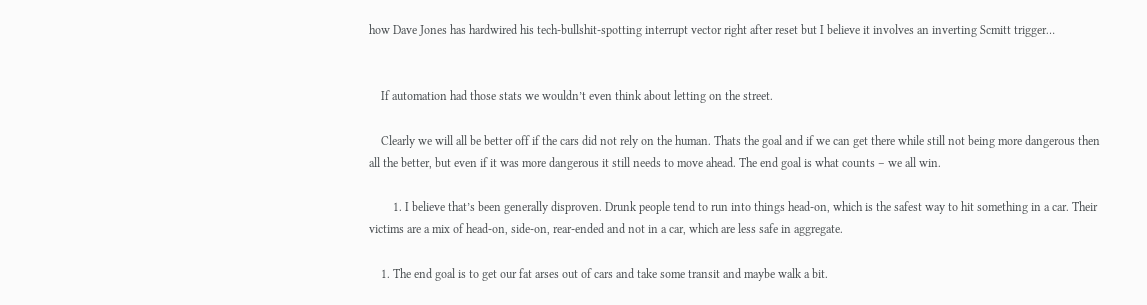how Dave Jones has hardwired his tech-bullshit-spotting interrupt vector right after reset but I believe it involves an inverting Scmitt trigger…


    If automation had those stats we wouldn’t even think about letting on the street.

    Clearly we will all be better off if the cars did not rely on the human. Thats the goal and if we can get there while still not being more dangerous then all the better, but even if it was more dangerous it still needs to move ahead. The end goal is what counts – we all win.

        1. I believe that’s been generally disproven. Drunk people tend to run into things head-on, which is the safest way to hit something in a car. Their victims are a mix of head-on, side-on, rear-ended and not in a car, which are less safe in aggregate.

    1. The end goal is to get our fat arses out of cars and take some transit and maybe walk a bit.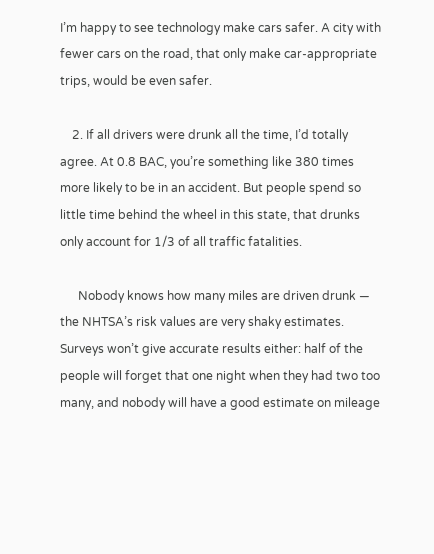I’m happy to see technology make cars safer. A city with fewer cars on the road, that only make car-appropriate trips, would be even safer.

    2. If all drivers were drunk all the time, I’d totally agree. At 0.8 BAC, you’re something like 380 times more likely to be in an accident. But people spend so little time behind the wheel in this state, that drunks only account for 1/3 of all traffic fatalities.

      Nobody knows how many miles are driven drunk — the NHTSA’s risk values are very shaky estimates. Surveys won’t give accurate results either: half of the people will forget that one night when they had two too many, and nobody will have a good estimate on mileage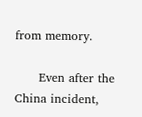from memory.

      Even after the China incident,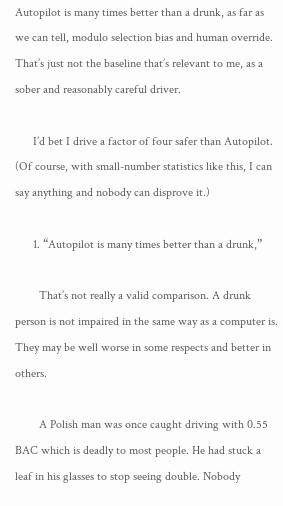Autopilot is many times better than a drunk, as far as we can tell, modulo selection bias and human override. That’s just not the baseline that’s relevant to me, as a sober and reasonably careful driver.

      I’d bet I drive a factor of four safer than Autopilot. (Of course, with small-number statistics like this, I can say anything and nobody can disprove it.)

      1. “Autopilot is many times better than a drunk,”

        That’s not really a valid comparison. A drunk person is not impaired in the same way as a computer is. They may be well worse in some respects and better in others.

        A Polish man was once caught driving with 0.55 BAC which is deadly to most people. He had stuck a leaf in his glasses to stop seeing double. Nobody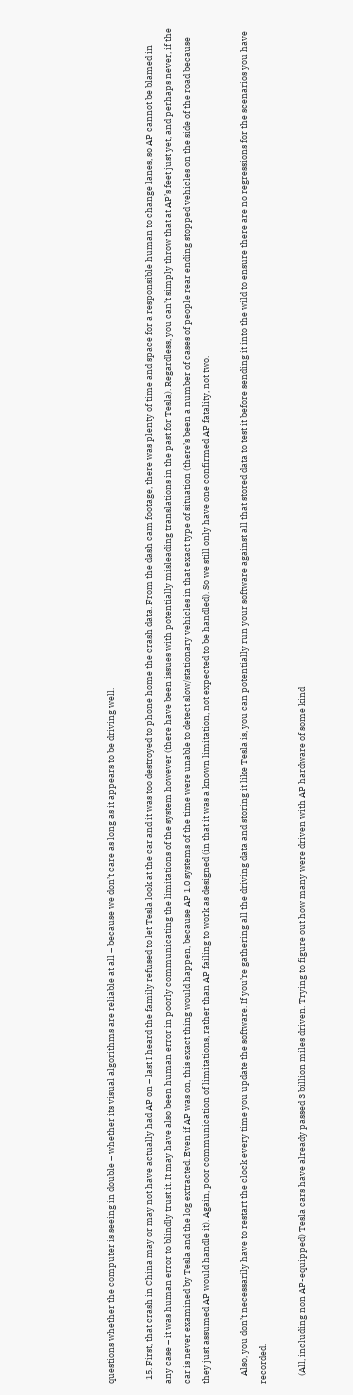questions whether the computer is seeing in double – whether its visual algorithms are reliable at all – because we don’t care as long as it appears to be driving well.

  15. First, that crash in China may or may not have actually had AP on – last I heard the family refused to let Tesla look at the car and it was too destroyed to phone home the crash data. From the dash cam footage, there was plenty of time and space for a responsible human to change lanes, so AP cannot be blamed in any case – it was human error to blindly trust it. It may have also been human error in poorly communicating the limitations of the system however (there have been issues with potentially misleading translations in the past for Tesla). Regardless, you can’t simply throw that at AP’s feet just yet, and perhaps never, if the car is never examined by Tesla and the log extracted. Even if AP was on, this exact thing would happen, because AP 1.0 systems of the time were unable to detect slow/stationary vehicles in that exact type of situation (there’s been a number of cases of people rear ending stopped vehicles on the side of the road because they just assumed AP would handle it). Again, poor communication of limitations, rather than AP failing to work as designed (in that it was a known limitation, not expected to be handled). So we still only have one confirmed AP fatality, not two.

    Also, you don’t necessarily have to restart the clock every time you update the software. If you’re gathering all the driving data and storing it like Tesla is, you can potentially run your software against all that stored data to test it before sending it into the wild to ensure there are no regressions for the scenarios you have recorded.

    (All, including non AP-equipped) Tesla cars have already passed 3 billion miles driven. Trying to figure out how many were driven with AP hardware of some kind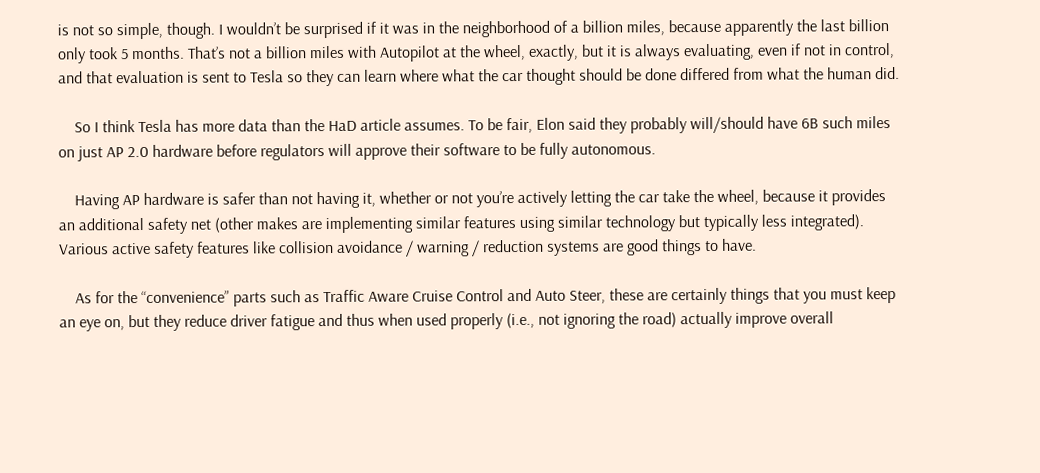is not so simple, though. I wouldn’t be surprised if it was in the neighborhood of a billion miles, because apparently the last billion only took 5 months. That’s not a billion miles with Autopilot at the wheel, exactly, but it is always evaluating, even if not in control, and that evaluation is sent to Tesla so they can learn where what the car thought should be done differed from what the human did.

    So I think Tesla has more data than the HaD article assumes. To be fair, Elon said they probably will/should have 6B such miles on just AP 2.0 hardware before regulators will approve their software to be fully autonomous.

    Having AP hardware is safer than not having it, whether or not you’re actively letting the car take the wheel, because it provides an additional safety net (other makes are implementing similar features using similar technology but typically less integrated). Various active safety features like collision avoidance / warning / reduction systems are good things to have.

    As for the “convenience” parts such as Traffic Aware Cruise Control and Auto Steer, these are certainly things that you must keep an eye on, but they reduce driver fatigue and thus when used properly (i.e., not ignoring the road) actually improve overall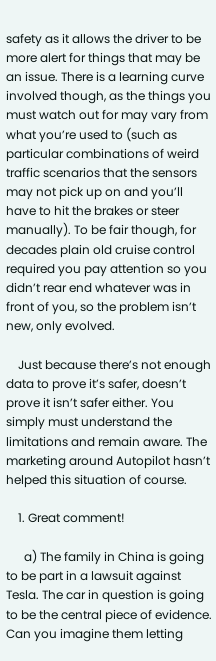safety as it allows the driver to be more alert for things that may be an issue. There is a learning curve involved though, as the things you must watch out for may vary from what you’re used to (such as particular combinations of weird traffic scenarios that the sensors may not pick up on and you’ll have to hit the brakes or steer manually). To be fair though, for decades plain old cruise control required you pay attention so you didn’t rear end whatever was in front of you, so the problem isn’t new, only evolved.

    Just because there’s not enough data to prove it’s safer, doesn’t prove it isn’t safer either. You simply must understand the limitations and remain aware. The marketing around Autopilot hasn’t helped this situation of course.

    1. Great comment!

      a) The family in China is going to be part in a lawsuit against Tesla. The car in question is going to be the central piece of evidence. Can you imagine them letting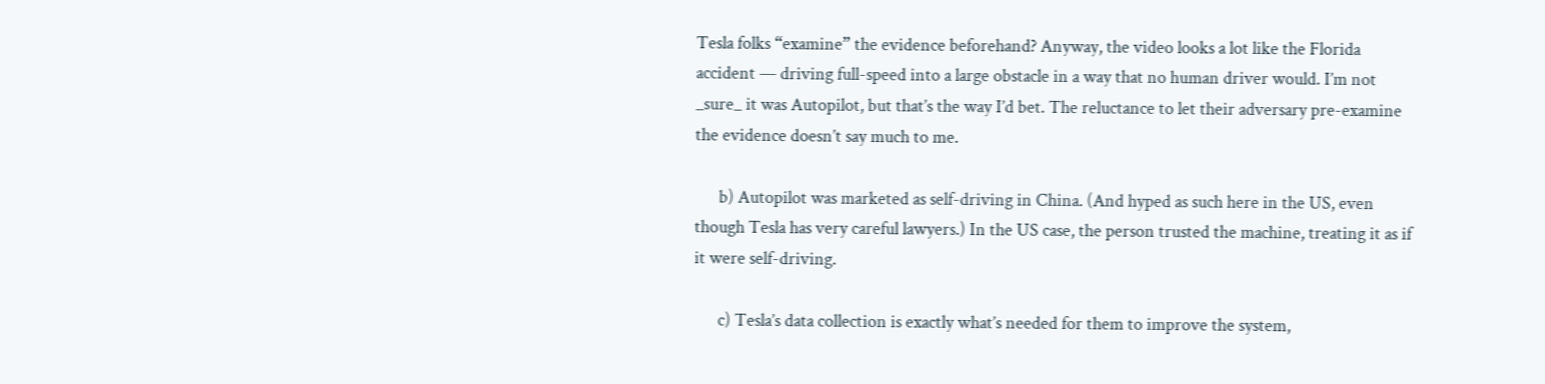Tesla folks “examine” the evidence beforehand? Anyway, the video looks a lot like the Florida accident — driving full-speed into a large obstacle in a way that no human driver would. I’m not _sure_ it was Autopilot, but that’s the way I’d bet. The reluctance to let their adversary pre-examine the evidence doesn’t say much to me.

      b) Autopilot was marketed as self-driving in China. (And hyped as such here in the US, even though Tesla has very careful lawyers.) In the US case, the person trusted the machine, treating it as if it were self-driving.

      c) Tesla’s data collection is exactly what’s needed for them to improve the system,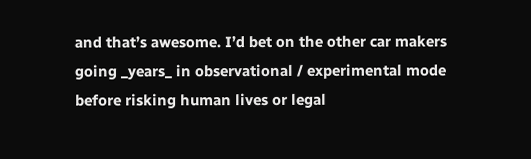and that’s awesome. I’d bet on the other car makers going _years_ in observational / experimental mode before risking human lives or legal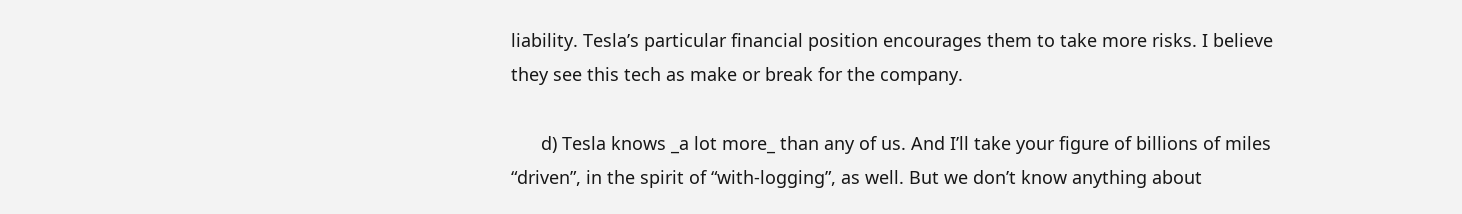liability. Tesla’s particular financial position encourages them to take more risks. I believe they see this tech as make or break for the company.

      d) Tesla knows _a lot more_ than any of us. And I’ll take your figure of billions of miles “driven”, in the spirit of “with-logging”, as well. But we don’t know anything about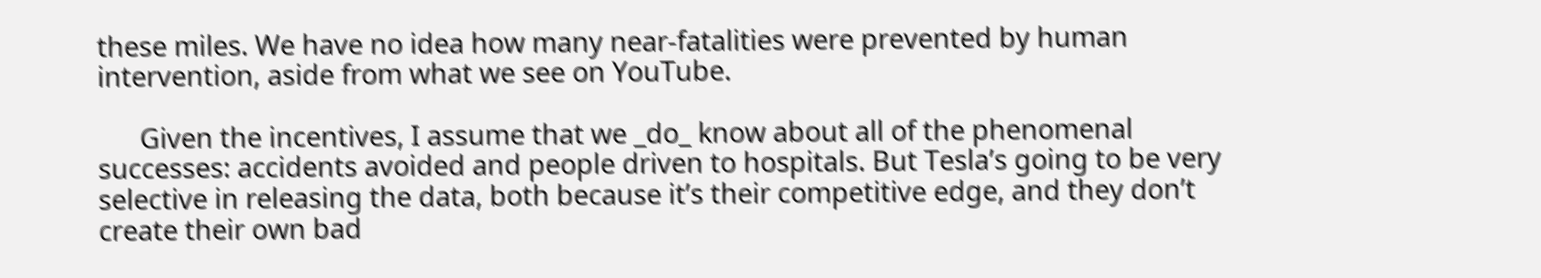these miles. We have no idea how many near-fatalities were prevented by human intervention, aside from what we see on YouTube.

      Given the incentives, I assume that we _do_ know about all of the phenomenal successes: accidents avoided and people driven to hospitals. But Tesla’s going to be very selective in releasing the data, both because it’s their competitive edge, and they don’t create their own bad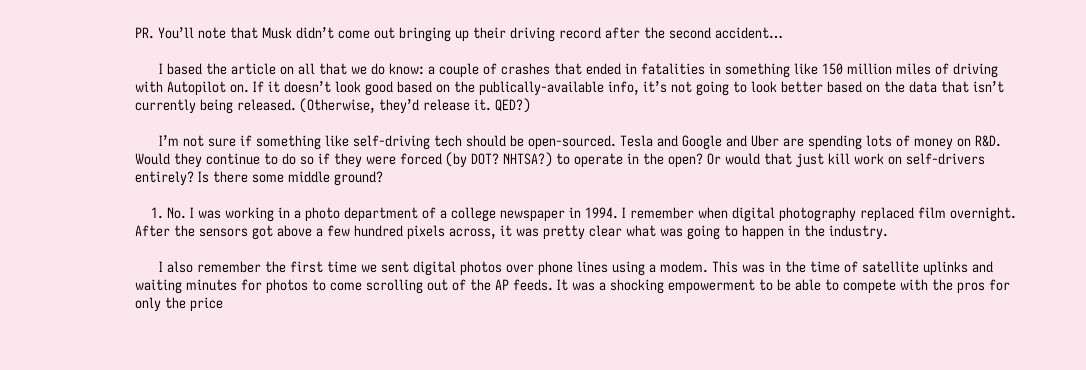PR. You’ll note that Musk didn’t come out bringing up their driving record after the second accident…

      I based the article on all that we do know: a couple of crashes that ended in fatalities in something like 150 million miles of driving with Autopilot on. If it doesn’t look good based on the publically-available info, it’s not going to look better based on the data that isn’t currently being released. (Otherwise, they’d release it. QED?)

      I’m not sure if something like self-driving tech should be open-sourced. Tesla and Google and Uber are spending lots of money on R&D. Would they continue to do so if they were forced (by DOT? NHTSA?) to operate in the open? Or would that just kill work on self-drivers entirely? Is there some middle ground?

    1. No. I was working in a photo department of a college newspaper in 1994. I remember when digital photography replaced film overnight. After the sensors got above a few hundred pixels across, it was pretty clear what was going to happen in the industry.

      I also remember the first time we sent digital photos over phone lines using a modem. This was in the time of satellite uplinks and waiting minutes for photos to come scrolling out of the AP feeds. It was a shocking empowerment to be able to compete with the pros for only the price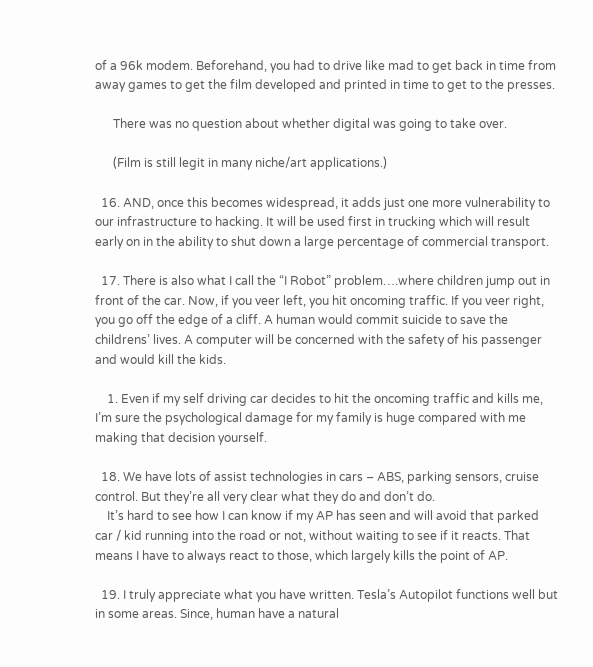of a 96k modem. Beforehand, you had to drive like mad to get back in time from away games to get the film developed and printed in time to get to the presses.

      There was no question about whether digital was going to take over.

      (Film is still legit in many niche/art applications.)

  16. AND, once this becomes widespread, it adds just one more vulnerability to our infrastructure to hacking. It will be used first in trucking which will result early on in the ability to shut down a large percentage of commercial transport.

  17. There is also what I call the “I Robot” problem….where children jump out in front of the car. Now, if you veer left, you hit oncoming traffic. If you veer right, you go off the edge of a cliff. A human would commit suicide to save the childrens’ lives. A computer will be concerned with the safety of his passenger and would kill the kids.

    1. Even if my self driving car decides to hit the oncoming traffic and kills me, I’m sure the psychological damage for my family is huge compared with me making that decision yourself.

  18. We have lots of assist technologies in cars – ABS, parking sensors, cruise control. But they’re all very clear what they do and don’t do.
    It’s hard to see how I can know if my AP has seen and will avoid that parked car / kid running into the road or not, without waiting to see if it reacts. That means I have to always react to those, which largely kills the point of AP.

  19. I truly appreciate what you have written. Tesla’s Autopilot functions well but in some areas. Since, human have a natural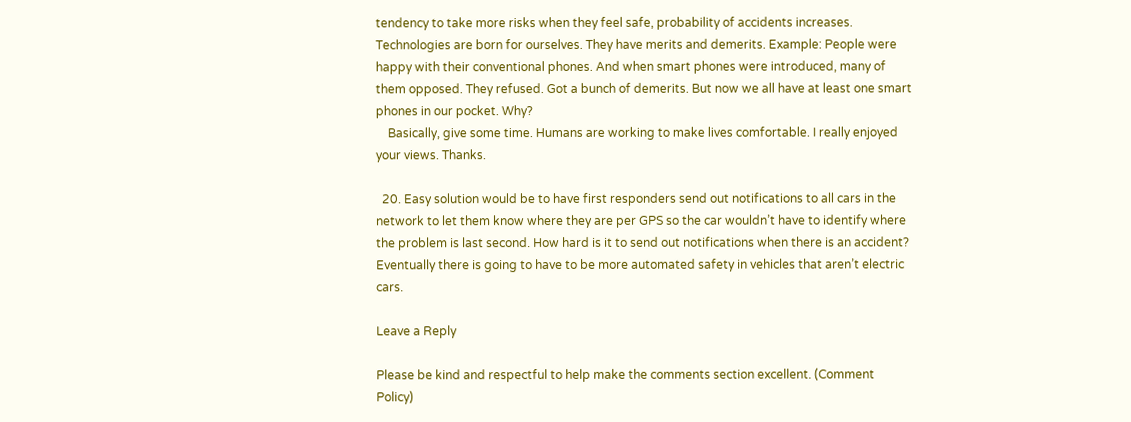tendency to take more risks when they feel safe, probability of accidents increases. Technologies are born for ourselves. They have merits and demerits. Example: People were happy with their conventional phones. And when smart phones were introduced, many of them opposed. They refused. Got a bunch of demerits. But now we all have at least one smart phones in our pocket. Why?
    Basically, give some time. Humans are working to make lives comfortable. I really enjoyed your views. Thanks.

  20. Easy solution would be to have first responders send out notifications to all cars in the network to let them know where they are per GPS so the car wouldn’t have to identify where the problem is last second. How hard is it to send out notifications when there is an accident? Eventually there is going to have to be more automated safety in vehicles that aren’t electric cars.

Leave a Reply

Please be kind and respectful to help make the comments section excellent. (Comment Policy)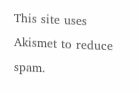This site uses Akismet to reduce spam.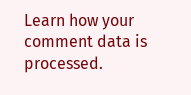Learn how your comment data is processed.